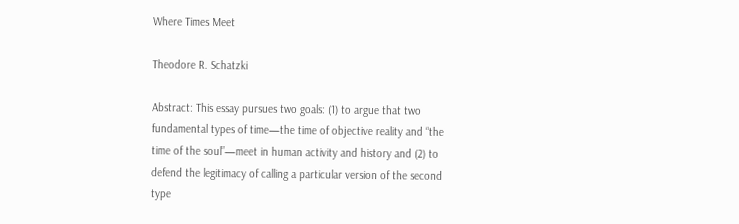Where Times Meet

Theodore R. Schatzki

Abstract: This essay pursues two goals: (1) to argue that two fundamental types of time—the time of objective reality and “the time of the soul”—meet in human activity and history and (2) to defend the legitimacy of calling a particular version of the second type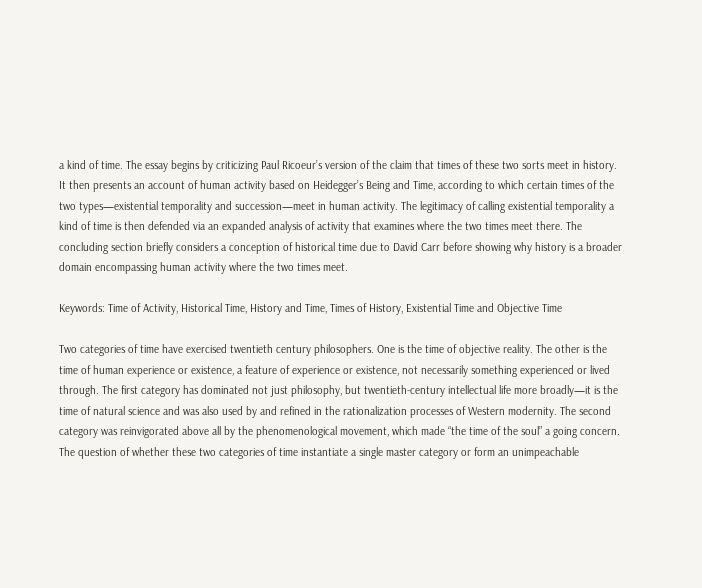a kind of time. The essay begins by criticizing Paul Ricoeur’s version of the claim that times of these two sorts meet in history. It then presents an account of human activity based on Heidegger’s Being and Time, according to which certain times of the two types—existential temporality and succession—meet in human activity. The legitimacy of calling existential temporality a kind of time is then defended via an expanded analysis of activity that examines where the two times meet there. The concluding section briefly considers a conception of historical time due to David Carr before showing why history is a broader domain encompassing human activity where the two times meet.

Keywords: Time of Activity, Historical Time, History and Time, Times of History, Existential Time and Objective Time

Two categories of time have exercised twentieth century philosophers. One is the time of objective reality. The other is the time of human experience or existence, a feature of experience or existence, not necessarily something experienced or lived through. The first category has dominated not just philosophy, but twentieth-century intellectual life more broadly—it is the time of natural science and was also used by and refined in the rationalization processes of Western modernity. The second category was reinvigorated above all by the phenomenological movement, which made “the time of the soul” a going concern. The question of whether these two categories of time instantiate a single master category or form an unimpeachable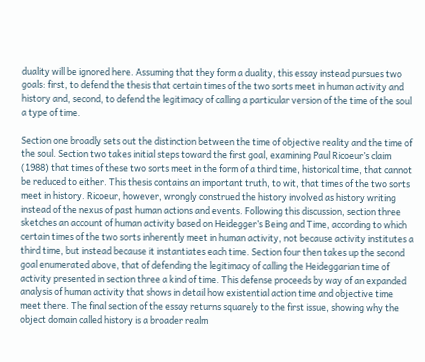duality will be ignored here. Assuming that they form a duality, this essay instead pursues two goals: first, to defend the thesis that certain times of the two sorts meet in human activity and history and, second, to defend the legitimacy of calling a particular version of the time of the soul a type of time.

Section one broadly sets out the distinction between the time of objective reality and the time of the soul. Section two takes initial steps toward the first goal, examining Paul Ricoeur’s claim (1988) that times of these two sorts meet in the form of a third time, historical time, that cannot be reduced to either. This thesis contains an important truth, to wit, that times of the two sorts meet in history. Ricoeur, however, wrongly construed the history involved as history writing instead of the nexus of past human actions and events. Following this discussion, section three sketches an account of human activity based on Heidegger’s Being and Time, according to which certain times of the two sorts inherently meet in human activity, not because activity institutes a third time, but instead because it instantiates each time. Section four then takes up the second goal enumerated above, that of defending the legitimacy of calling the Heideggarian time of activity presented in section three a kind of time. This defense proceeds by way of an expanded analysis of human activity that shows in detail how existential action time and objective time meet there. The final section of the essay returns squarely to the first issue, showing why the object domain called history is a broader realm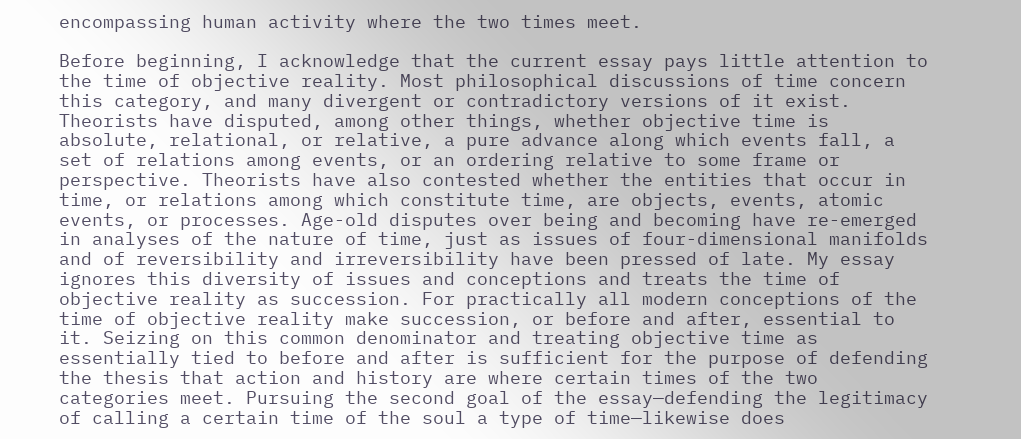encompassing human activity where the two times meet.

Before beginning, I acknowledge that the current essay pays little attention to the time of objective reality. Most philosophical discussions of time concern this category, and many divergent or contradictory versions of it exist. Theorists have disputed, among other things, whether objective time is absolute, relational, or relative, a pure advance along which events fall, a set of relations among events, or an ordering relative to some frame or perspective. Theorists have also contested whether the entities that occur in time, or relations among which constitute time, are objects, events, atomic events, or processes. Age-old disputes over being and becoming have re-emerged in analyses of the nature of time, just as issues of four-dimensional manifolds and of reversibility and irreversibility have been pressed of late. My essay ignores this diversity of issues and conceptions and treats the time of objective reality as succession. For practically all modern conceptions of the time of objective reality make succession, or before and after, essential to it. Seizing on this common denominator and treating objective time as essentially tied to before and after is sufficient for the purpose of defending the thesis that action and history are where certain times of the two categories meet. Pursuing the second goal of the essay—defending the legitimacy of calling a certain time of the soul a type of time—likewise does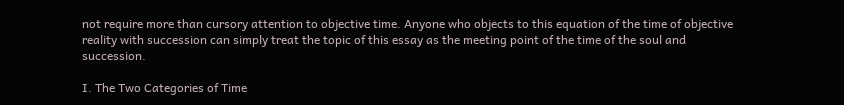not require more than cursory attention to objective time. Anyone who objects to this equation of the time of objective reality with succession can simply treat the topic of this essay as the meeting point of the time of the soul and succession.

I. The Two Categories of Time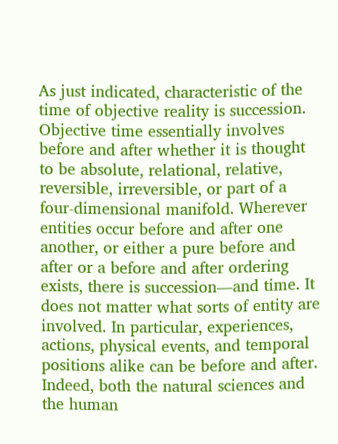As just indicated, characteristic of the time of objective reality is succession. Objective time essentially involves before and after whether it is thought to be absolute, relational, relative, reversible, irreversible, or part of a four-dimensional manifold. Wherever entities occur before and after one another, or either a pure before and after or a before and after ordering exists, there is succession—and time. It does not matter what sorts of entity are involved. In particular, experiences, actions, physical events, and temporal positions alike can be before and after. Indeed, both the natural sciences and the human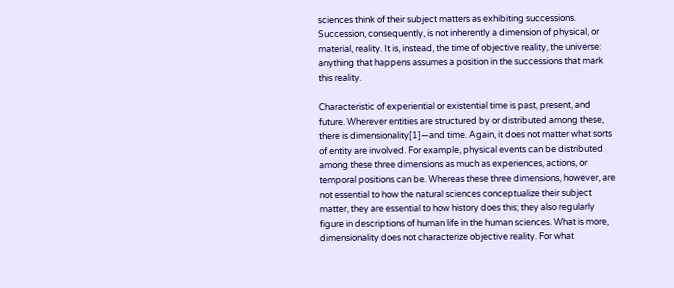sciences think of their subject matters as exhibiting successions. Succession, consequently, is not inherently a dimension of physical, or material, reality. It is, instead, the time of objective reality, the universe: anything that happens assumes a position in the successions that mark this reality.

Characteristic of experiential or existential time is past, present, and future. Wherever entities are structured by or distributed among these, there is dimensionality[1]—and time. Again, it does not matter what sorts of entity are involved. For example, physical events can be distributed among these three dimensions as much as experiences, actions, or temporal positions can be. Whereas these three dimensions, however, are not essential to how the natural sciences conceptualize their subject matter, they are essential to how history does this; they also regularly figure in descriptions of human life in the human sciences. What is more, dimensionality does not characterize objective reality. For what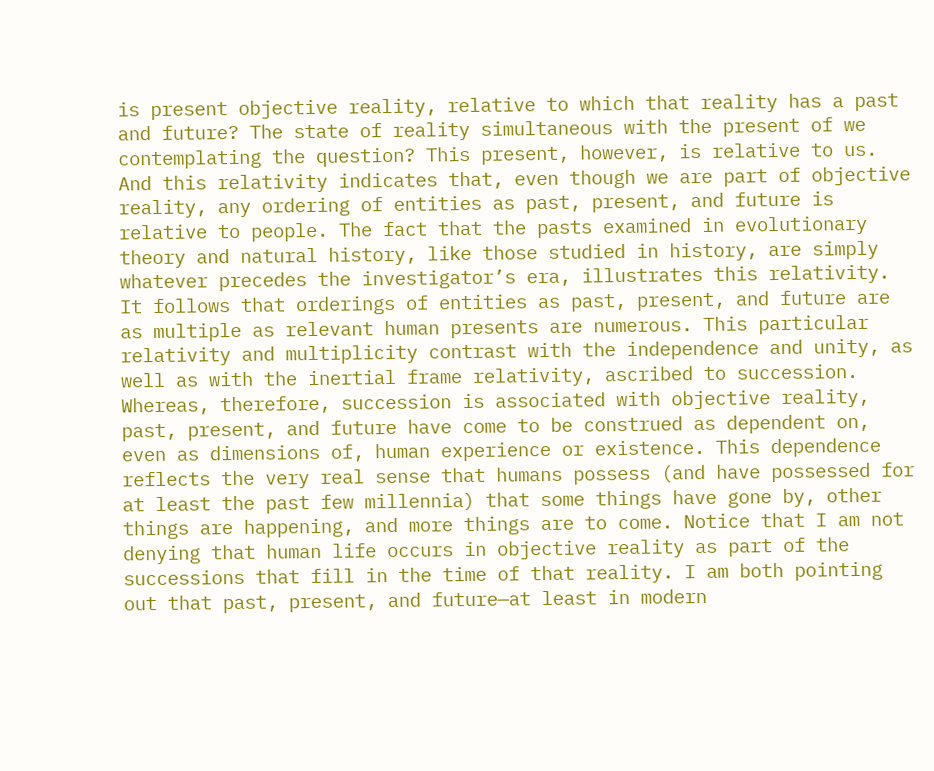is present objective reality, relative to which that reality has a past and future? The state of reality simultaneous with the present of we contemplating the question? This present, however, is relative to us. And this relativity indicates that, even though we are part of objective reality, any ordering of entities as past, present, and future is relative to people. The fact that the pasts examined in evolutionary theory and natural history, like those studied in history, are simply whatever precedes the investigator’s era, illustrates this relativity. It follows that orderings of entities as past, present, and future are as multiple as relevant human presents are numerous. This particular relativity and multiplicity contrast with the independence and unity, as well as with the inertial frame relativity, ascribed to succession. Whereas, therefore, succession is associated with objective reality, past, present, and future have come to be construed as dependent on, even as dimensions of, human experience or existence. This dependence reflects the very real sense that humans possess (and have possessed for at least the past few millennia) that some things have gone by, other things are happening, and more things are to come. Notice that I am not denying that human life occurs in objective reality as part of the successions that fill in the time of that reality. I am both pointing out that past, present, and future—at least in modern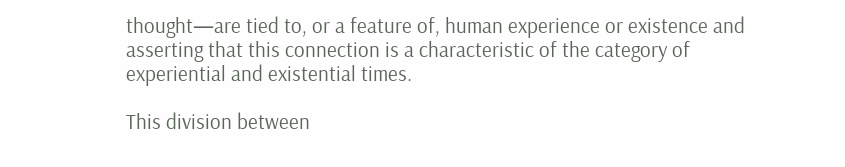thought—are tied to, or a feature of, human experience or existence and asserting that this connection is a characteristic of the category of experiential and existential times.

This division between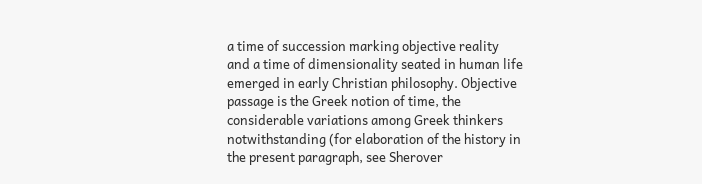a time of succession marking objective reality and a time of dimensionality seated in human life emerged in early Christian philosophy. Objective passage is the Greek notion of time, the considerable variations among Greek thinkers notwithstanding (for elaboration of the history in the present paragraph, see Sherover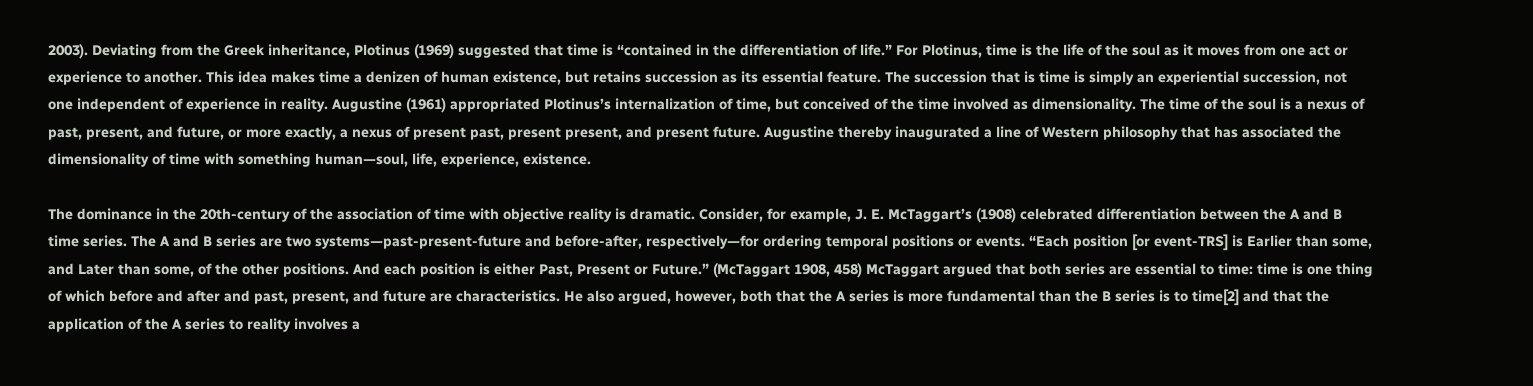2003). Deviating from the Greek inheritance, Plotinus (1969) suggested that time is “contained in the differentiation of life.” For Plotinus, time is the life of the soul as it moves from one act or experience to another. This idea makes time a denizen of human existence, but retains succession as its essential feature. The succession that is time is simply an experiential succession, not one independent of experience in reality. Augustine (1961) appropriated Plotinus’s internalization of time, but conceived of the time involved as dimensionality. The time of the soul is a nexus of past, present, and future, or more exactly, a nexus of present past, present present, and present future. Augustine thereby inaugurated a line of Western philosophy that has associated the dimensionality of time with something human—soul, life, experience, existence.

The dominance in the 20th-century of the association of time with objective reality is dramatic. Consider, for example, J. E. McTaggart’s (1908) celebrated differentiation between the A and B time series. The A and B series are two systems—past-present-future and before-after, respectively—for ordering temporal positions or events. “Each position [or event-TRS] is Earlier than some, and Later than some, of the other positions. And each position is either Past, Present or Future.” (McTaggart 1908, 458) McTaggart argued that both series are essential to time: time is one thing of which before and after and past, present, and future are characteristics. He also argued, however, both that the A series is more fundamental than the B series is to time[2] and that the application of the A series to reality involves a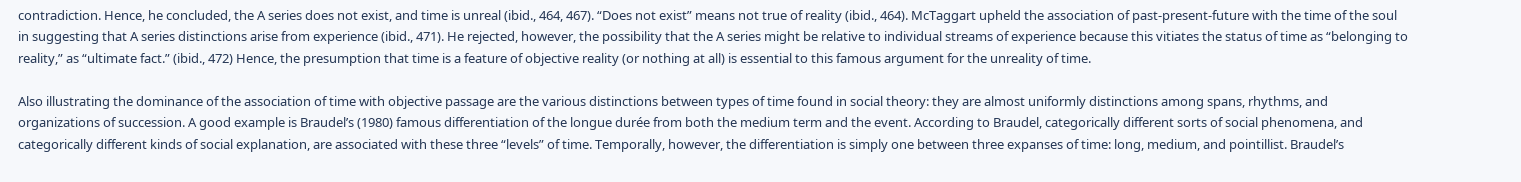contradiction. Hence, he concluded, the A series does not exist, and time is unreal (ibid., 464, 467). “Does not exist” means not true of reality (ibid., 464). McTaggart upheld the association of past-present-future with the time of the soul in suggesting that A series distinctions arise from experience (ibid., 471). He rejected, however, the possibility that the A series might be relative to individual streams of experience because this vitiates the status of time as “belonging to reality,” as “ultimate fact.” (ibid., 472) Hence, the presumption that time is a feature of objective reality (or nothing at all) is essential to this famous argument for the unreality of time.

Also illustrating the dominance of the association of time with objective passage are the various distinctions between types of time found in social theory: they are almost uniformly distinctions among spans, rhythms, and organizations of succession. A good example is Braudel’s (1980) famous differentiation of the longue durée from both the medium term and the event. According to Braudel, categorically different sorts of social phenomena, and categorically different kinds of social explanation, are associated with these three “levels” of time. Temporally, however, the differentiation is simply one between three expanses of time: long, medium, and pointillist. Braudel’s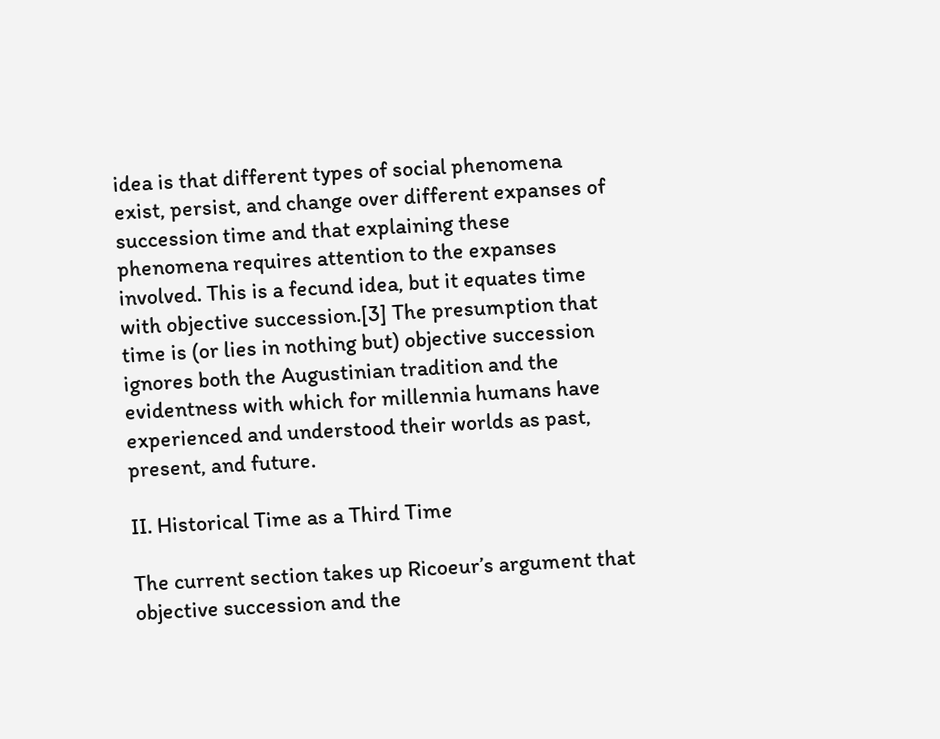idea is that different types of social phenomena exist, persist, and change over different expanses of succession time and that explaining these phenomena requires attention to the expanses involved. This is a fecund idea, but it equates time with objective succession.[3] The presumption that time is (or lies in nothing but) objective succession ignores both the Augustinian tradition and the evidentness with which for millennia humans have experienced and understood their worlds as past, present, and future.

II. Historical Time as a Third Time

The current section takes up Ricoeur’s argument that objective succession and the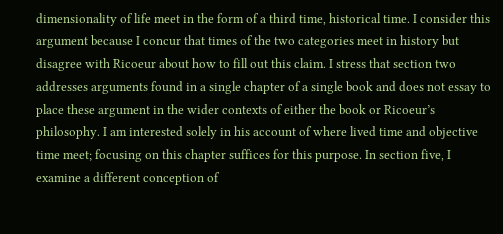dimensionality of life meet in the form of a third time, historical time. I consider this argument because I concur that times of the two categories meet in history but disagree with Ricoeur about how to fill out this claim. I stress that section two addresses arguments found in a single chapter of a single book and does not essay to place these argument in the wider contexts of either the book or Ricoeur’s philosophy. I am interested solely in his account of where lived time and objective time meet; focusing on this chapter suffices for this purpose. In section five, I examine a different conception of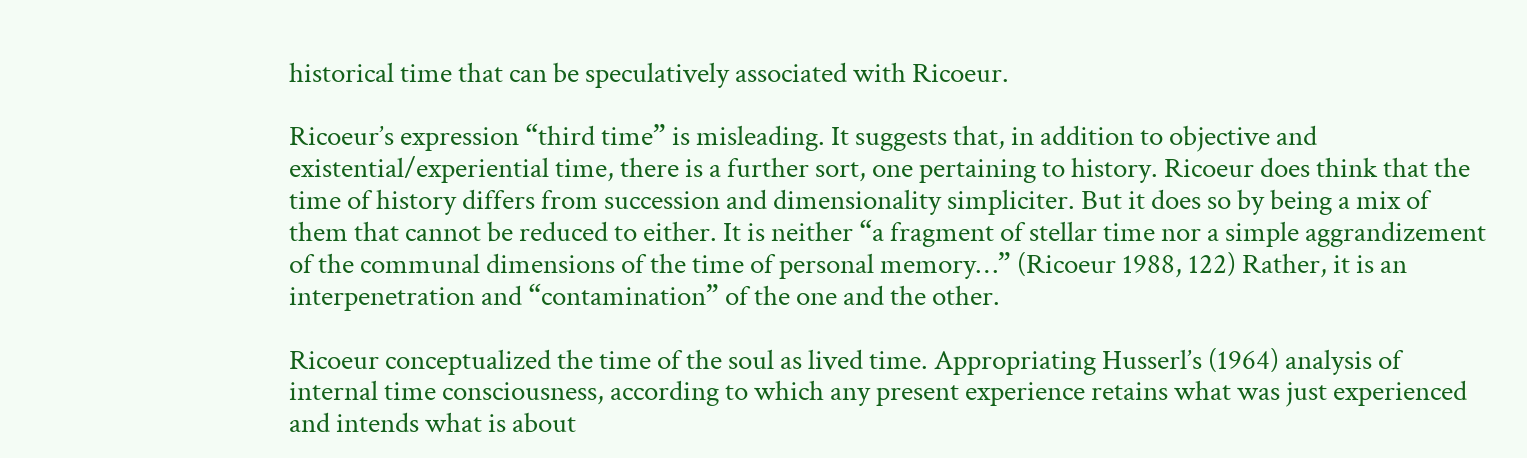historical time that can be speculatively associated with Ricoeur.

Ricoeur’s expression “third time” is misleading. It suggests that, in addition to objective and existential/experiential time, there is a further sort, one pertaining to history. Ricoeur does think that the time of history differs from succession and dimensionality simpliciter. But it does so by being a mix of them that cannot be reduced to either. It is neither “a fragment of stellar time nor a simple aggrandizement of the communal dimensions of the time of personal memory…” (Ricoeur 1988, 122) Rather, it is an interpenetration and “contamination” of the one and the other.

Ricoeur conceptualized the time of the soul as lived time. Appropriating Husserl’s (1964) analysis of internal time consciousness, according to which any present experience retains what was just experienced and intends what is about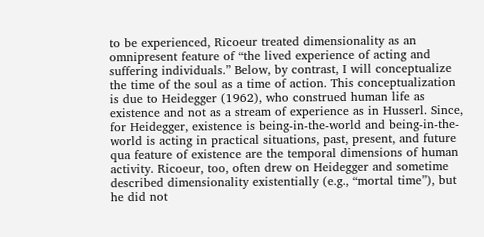to be experienced, Ricoeur treated dimensionality as an omnipresent feature of “the lived experience of acting and suffering individuals.” Below, by contrast, I will conceptualize the time of the soul as a time of action. This conceptualization is due to Heidegger (1962), who construed human life as existence and not as a stream of experience as in Husserl. Since, for Heidegger, existence is being-in-the-world and being-in-the-world is acting in practical situations, past, present, and future qua feature of existence are the temporal dimensions of human activity. Ricoeur, too, often drew on Heidegger and sometime described dimensionality existentially (e.g., “mortal time”), but he did not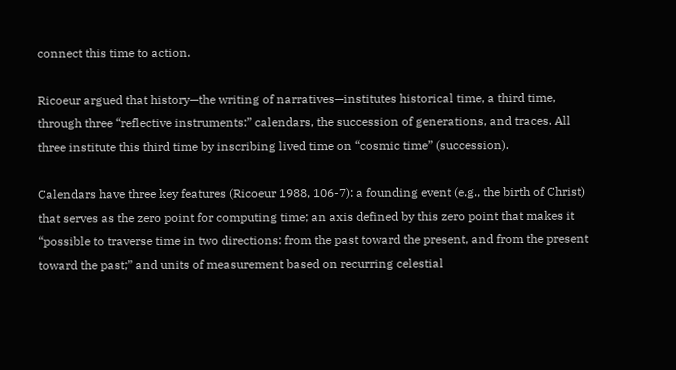connect this time to action.

Ricoeur argued that history—the writing of narratives—institutes historical time, a third time, through three “reflective instruments:” calendars, the succession of generations, and traces. All three institute this third time by inscribing lived time on “cosmic time” (succession).

Calendars have three key features (Ricoeur 1988, 106-7): a founding event (e.g., the birth of Christ) that serves as the zero point for computing time; an axis defined by this zero point that makes it “possible to traverse time in two directions: from the past toward the present, and from the present toward the past;” and units of measurement based on recurring celestial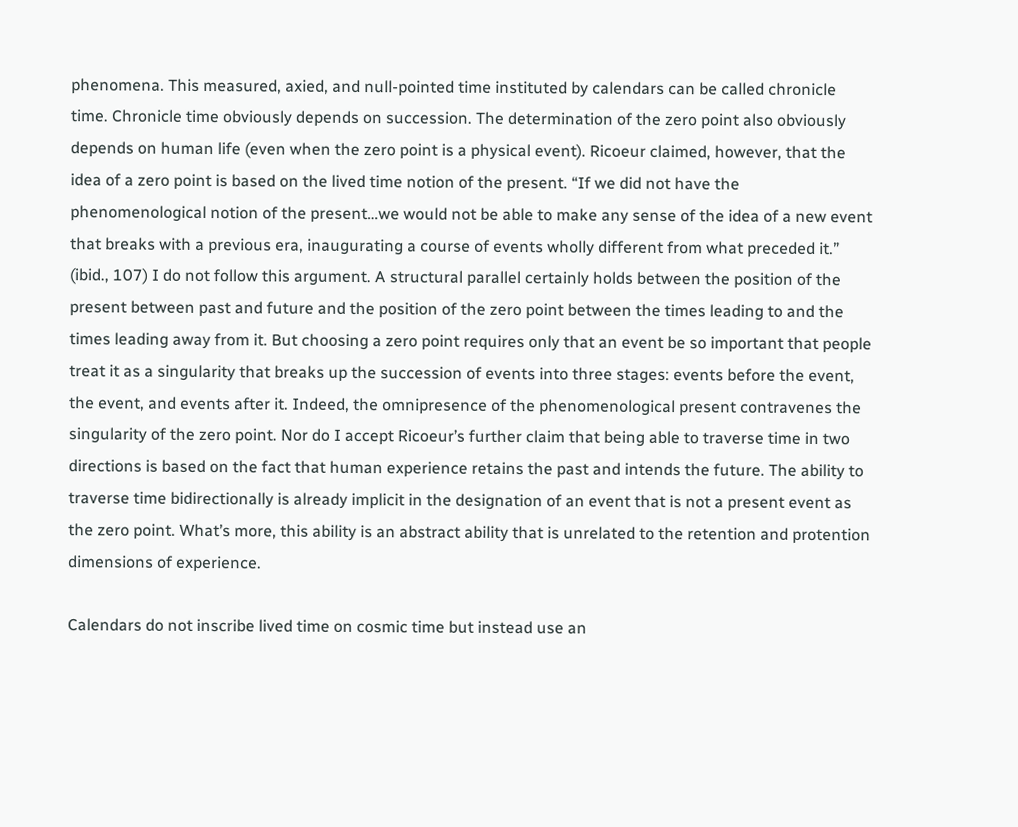phenomena. This measured, axied, and null-pointed time instituted by calendars can be called chronicle time. Chronicle time obviously depends on succession. The determination of the zero point also obviously depends on human life (even when the zero point is a physical event). Ricoeur claimed, however, that the idea of a zero point is based on the lived time notion of the present. “If we did not have the phenomenological notion of the present…we would not be able to make any sense of the idea of a new event that breaks with a previous era, inaugurating a course of events wholly different from what preceded it.” (ibid., 107) I do not follow this argument. A structural parallel certainly holds between the position of the present between past and future and the position of the zero point between the times leading to and the times leading away from it. But choosing a zero point requires only that an event be so important that people treat it as a singularity that breaks up the succession of events into three stages: events before the event, the event, and events after it. Indeed, the omnipresence of the phenomenological present contravenes the singularity of the zero point. Nor do I accept Ricoeur’s further claim that being able to traverse time in two directions is based on the fact that human experience retains the past and intends the future. The ability to traverse time bidirectionally is already implicit in the designation of an event that is not a present event as the zero point. What’s more, this ability is an abstract ability that is unrelated to the retention and protention dimensions of experience.

Calendars do not inscribe lived time on cosmic time but instead use an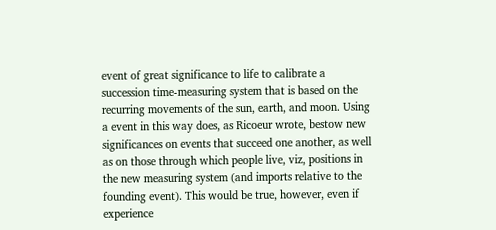event of great significance to life to calibrate a succession time-measuring system that is based on the recurring movements of the sun, earth, and moon. Using a event in this way does, as Ricoeur wrote, bestow new significances on events that succeed one another, as well as on those through which people live, viz, positions in the new measuring system (and imports relative to the founding event). This would be true, however, even if experience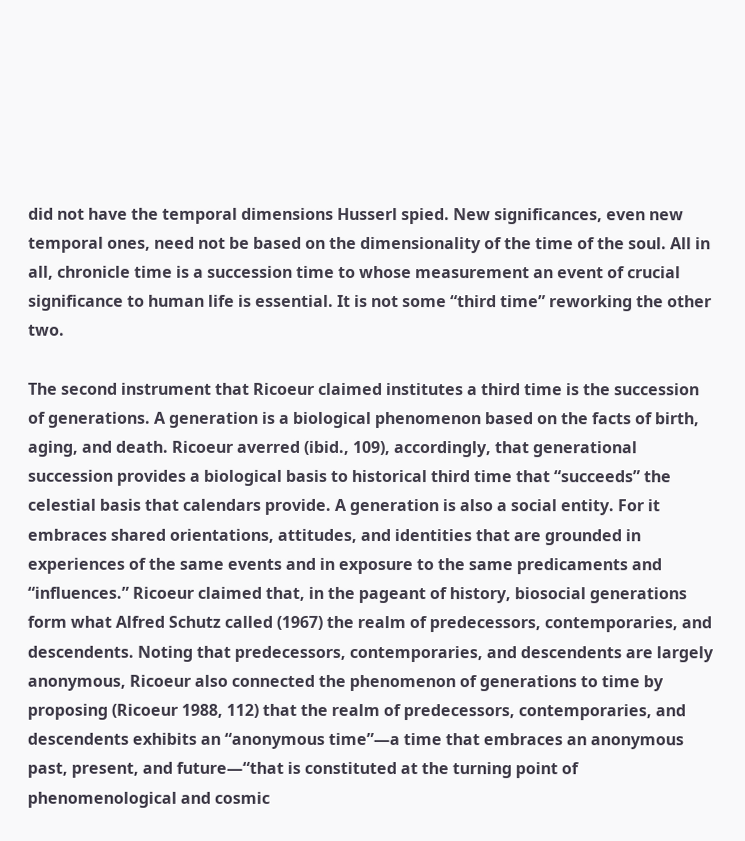did not have the temporal dimensions Husserl spied. New significances, even new temporal ones, need not be based on the dimensionality of the time of the soul. All in all, chronicle time is a succession time to whose measurement an event of crucial significance to human life is essential. It is not some “third time” reworking the other two.

The second instrument that Ricoeur claimed institutes a third time is the succession of generations. A generation is a biological phenomenon based on the facts of birth, aging, and death. Ricoeur averred (ibid., 109), accordingly, that generational succession provides a biological basis to historical third time that “succeeds” the celestial basis that calendars provide. A generation is also a social entity. For it embraces shared orientations, attitudes, and identities that are grounded in experiences of the same events and in exposure to the same predicaments and “influences.” Ricoeur claimed that, in the pageant of history, biosocial generations form what Alfred Schutz called (1967) the realm of predecessors, contemporaries, and descendents. Noting that predecessors, contemporaries, and descendents are largely anonymous, Ricoeur also connected the phenomenon of generations to time by proposing (Ricoeur 1988, 112) that the realm of predecessors, contemporaries, and descendents exhibits an “anonymous time”—a time that embraces an anonymous past, present, and future—“that is constituted at the turning point of phenomenological and cosmic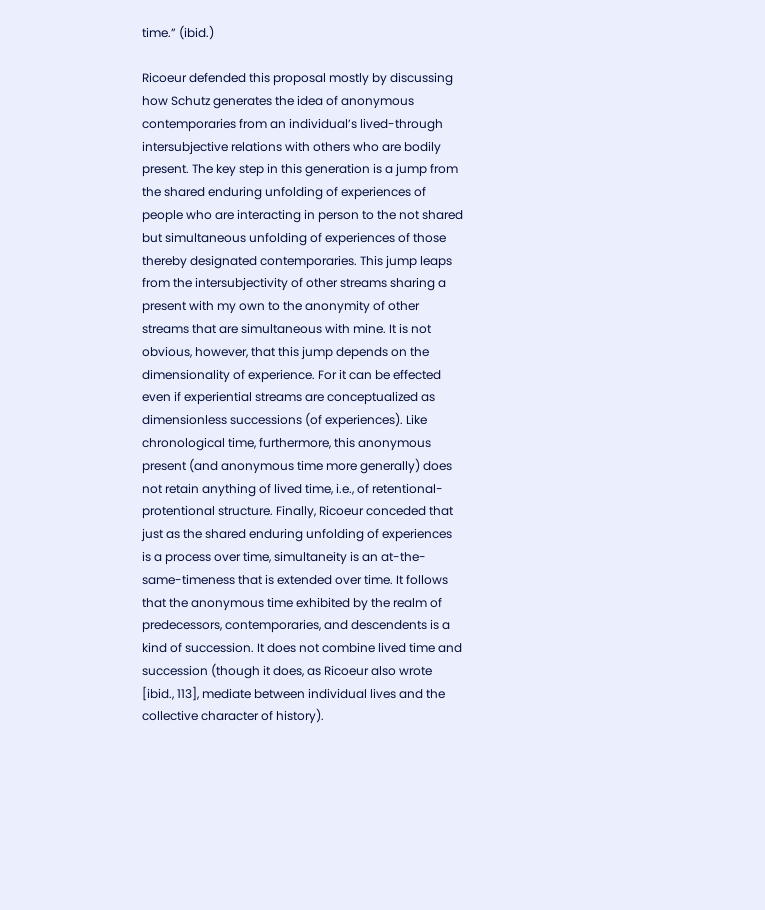time.” (ibid.)

Ricoeur defended this proposal mostly by discussing how Schutz generates the idea of anonymous contemporaries from an individual’s lived-through intersubjective relations with others who are bodily present. The key step in this generation is a jump from the shared enduring unfolding of experiences of people who are interacting in person to the not shared but simultaneous unfolding of experiences of those thereby designated contemporaries. This jump leaps from the intersubjectivity of other streams sharing a present with my own to the anonymity of other streams that are simultaneous with mine. It is not obvious, however, that this jump depends on the dimensionality of experience. For it can be effected even if experiential streams are conceptualized as dimensionless successions (of experiences). Like chronological time, furthermore, this anonymous present (and anonymous time more generally) does not retain anything of lived time, i.e., of retentional-protentional structure. Finally, Ricoeur conceded that just as the shared enduring unfolding of experiences is a process over time, simultaneity is an at-the-same-timeness that is extended over time. It follows that the anonymous time exhibited by the realm of predecessors, contemporaries, and descendents is a kind of succession. It does not combine lived time and succession (though it does, as Ricoeur also wrote [ibid., 113], mediate between individual lives and the collective character of history).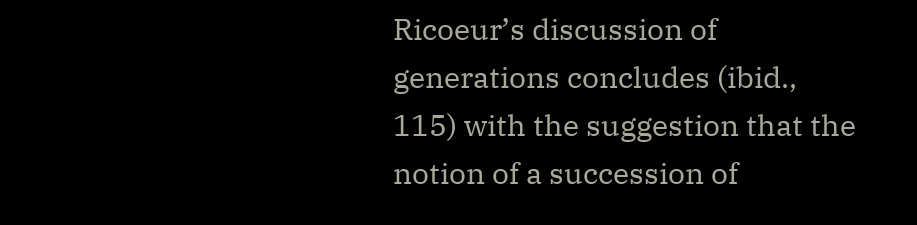Ricoeur’s discussion of generations concludes (ibid., 115) with the suggestion that the notion of a succession of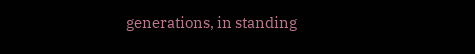generations, in standing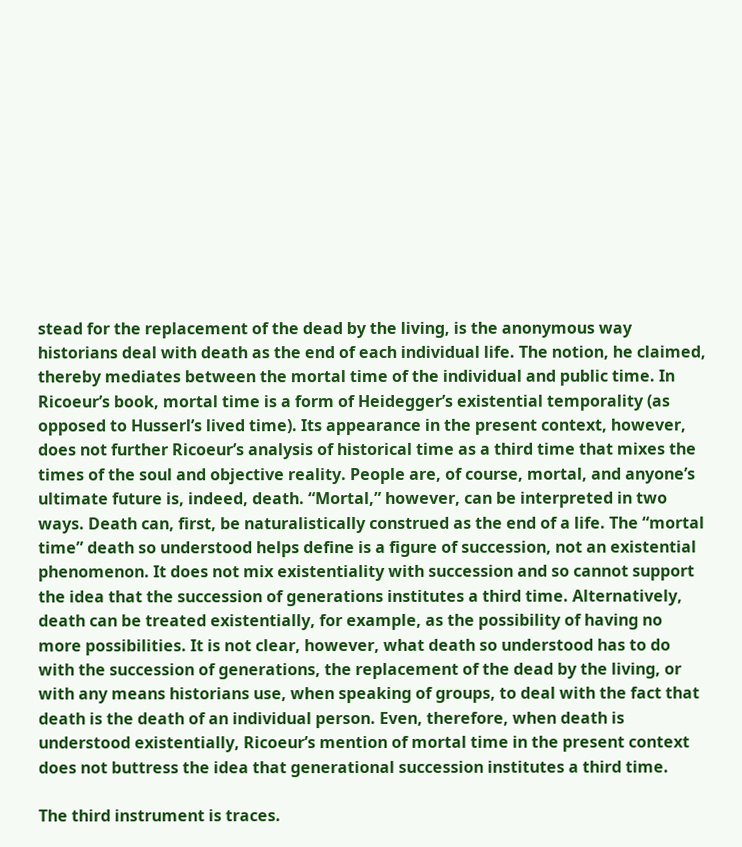stead for the replacement of the dead by the living, is the anonymous way historians deal with death as the end of each individual life. The notion, he claimed, thereby mediates between the mortal time of the individual and public time. In Ricoeur’s book, mortal time is a form of Heidegger’s existential temporality (as opposed to Husserl’s lived time). Its appearance in the present context, however, does not further Ricoeur’s analysis of historical time as a third time that mixes the times of the soul and objective reality. People are, of course, mortal, and anyone’s ultimate future is, indeed, death. “Mortal,” however, can be interpreted in two ways. Death can, first, be naturalistically construed as the end of a life. The “mortal time” death so understood helps define is a figure of succession, not an existential phenomenon. It does not mix existentiality with succession and so cannot support the idea that the succession of generations institutes a third time. Alternatively, death can be treated existentially, for example, as the possibility of having no more possibilities. It is not clear, however, what death so understood has to do with the succession of generations, the replacement of the dead by the living, or with any means historians use, when speaking of groups, to deal with the fact that death is the death of an individual person. Even, therefore, when death is understood existentially, Ricoeur’s mention of mortal time in the present context does not buttress the idea that generational succession institutes a third time.

The third instrument is traces.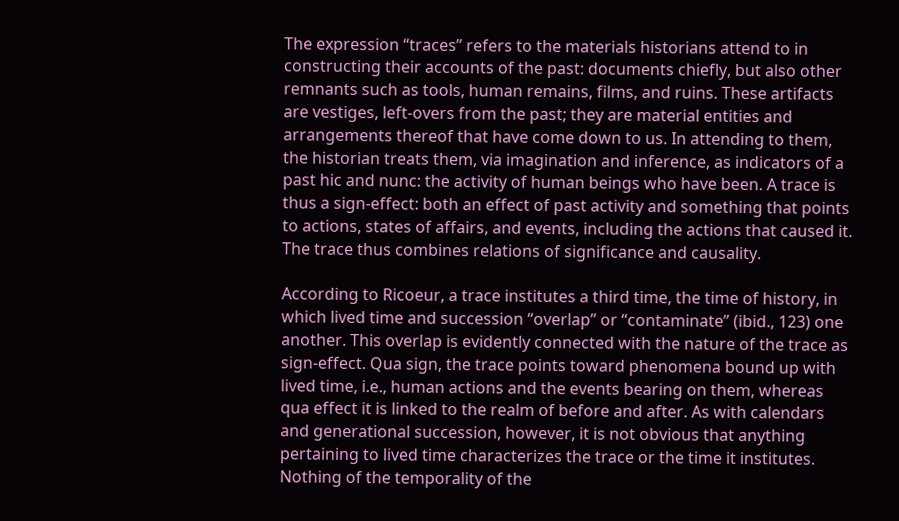The expression “traces” refers to the materials historians attend to in constructing their accounts of the past: documents chiefly, but also other remnants such as tools, human remains, films, and ruins. These artifacts are vestiges, left-overs from the past; they are material entities and arrangements thereof that have come down to us. In attending to them, the historian treats them, via imagination and inference, as indicators of a past hic and nunc: the activity of human beings who have been. A trace is thus a sign-effect: both an effect of past activity and something that points to actions, states of affairs, and events, including the actions that caused it. The trace thus combines relations of significance and causality.

According to Ricoeur, a trace institutes a third time, the time of history, in which lived time and succession “overlap” or “contaminate” (ibid., 123) one another. This overlap is evidently connected with the nature of the trace as sign-effect. Qua sign, the trace points toward phenomena bound up with lived time, i.e., human actions and the events bearing on them, whereas qua effect it is linked to the realm of before and after. As with calendars and generational succession, however, it is not obvious that anything pertaining to lived time characterizes the trace or the time it institutes. Nothing of the temporality of the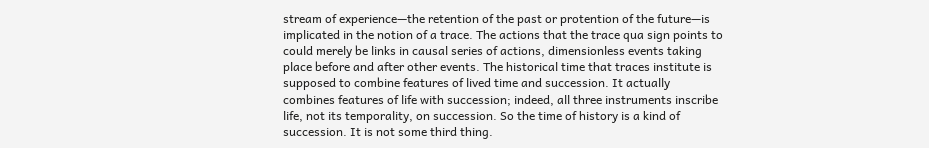stream of experience—the retention of the past or protention of the future—is implicated in the notion of a trace. The actions that the trace qua sign points to could merely be links in causal series of actions, dimensionless events taking place before and after other events. The historical time that traces institute is supposed to combine features of lived time and succession. It actually combines features of life with succession; indeed, all three instruments inscribe life, not its temporality, on succession. So the time of history is a kind of succession. It is not some third thing.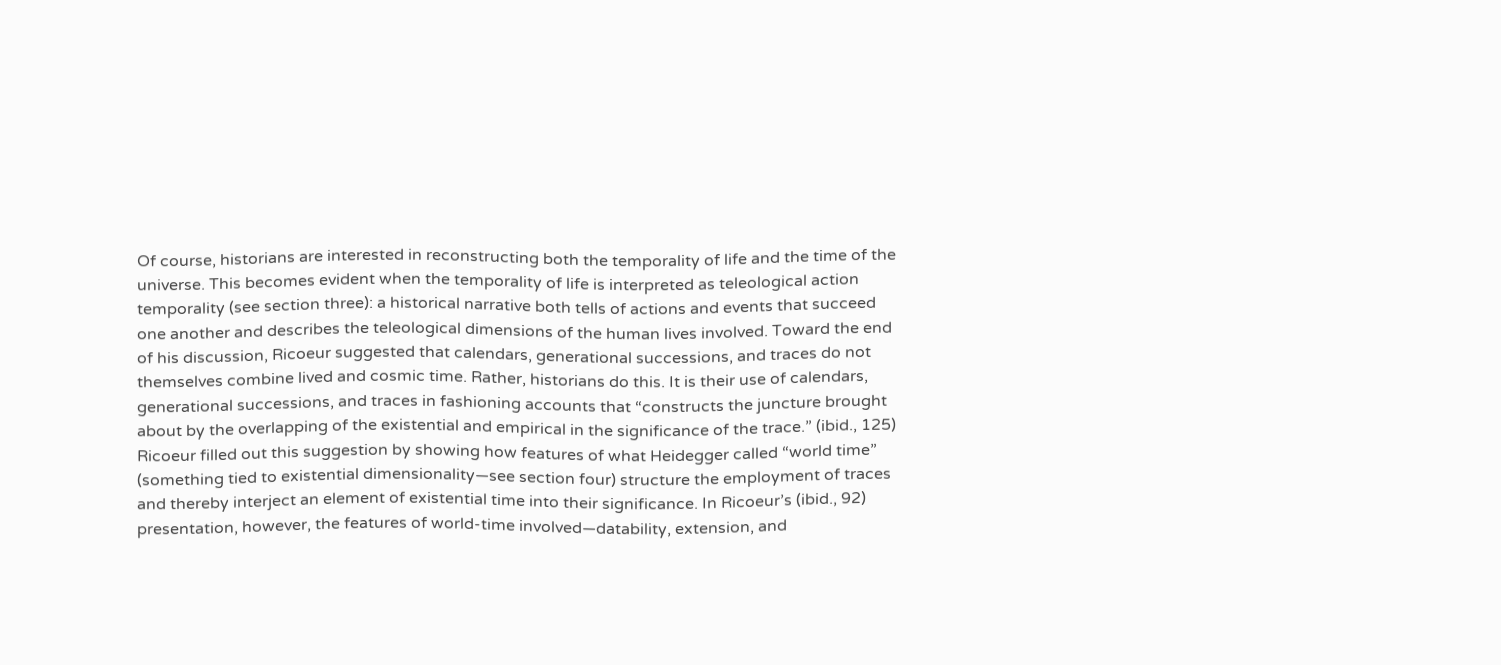Of course, historians are interested in reconstructing both the temporality of life and the time of the universe. This becomes evident when the temporality of life is interpreted as teleological action temporality (see section three): a historical narrative both tells of actions and events that succeed one another and describes the teleological dimensions of the human lives involved. Toward the end of his discussion, Ricoeur suggested that calendars, generational successions, and traces do not themselves combine lived and cosmic time. Rather, historians do this. It is their use of calendars, generational successions, and traces in fashioning accounts that “constructs the juncture brought about by the overlapping of the existential and empirical in the significance of the trace.” (ibid., 125) Ricoeur filled out this suggestion by showing how features of what Heidegger called “world time” (something tied to existential dimensionality—see section four) structure the employment of traces and thereby interject an element of existential time into their significance. In Ricoeur’s (ibid., 92) presentation, however, the features of world-time involved—datability, extension, and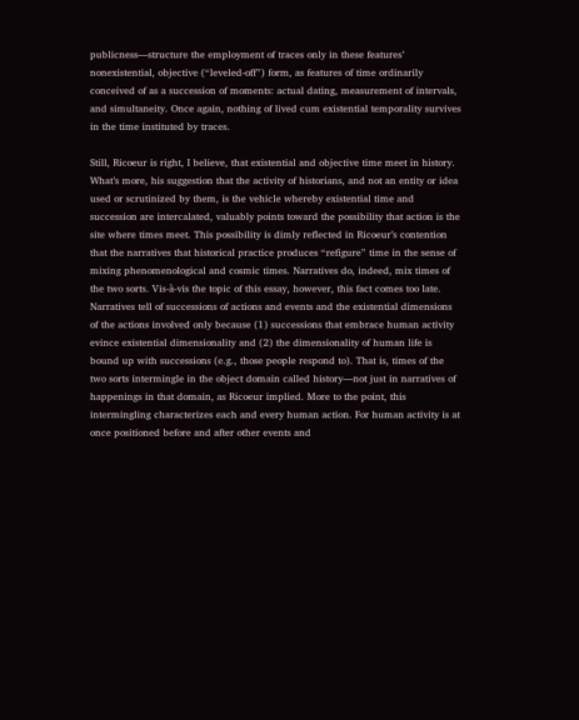publicness—structure the employment of traces only in these features’ nonexistential, objective (“leveled-off”) form, as features of time ordinarily conceived of as a succession of moments: actual dating, measurement of intervals, and simultaneity. Once again, nothing of lived cum existential temporality survives in the time instituted by traces.

Still, Ricoeur is right, I believe, that existential and objective time meet in history. What’s more, his suggestion that the activity of historians, and not an entity or idea used or scrutinized by them, is the vehicle whereby existential time and succession are intercalated, valuably points toward the possibility that action is the site where times meet. This possibility is dimly reflected in Ricoeur’s contention that the narratives that historical practice produces “refigure” time in the sense of mixing phenomenological and cosmic times. Narratives do, indeed, mix times of the two sorts. Vis-à-vis the topic of this essay, however, this fact comes too late. Narratives tell of successions of actions and events and the existential dimensions of the actions involved only because (1) successions that embrace human activity evince existential dimensionality and (2) the dimensionality of human life is bound up with successions (e.g., those people respond to). That is, times of the two sorts intermingle in the object domain called history—not just in narratives of happenings in that domain, as Ricoeur implied. More to the point, this intermingling characterizes each and every human action. For human activity is at once positioned before and after other events and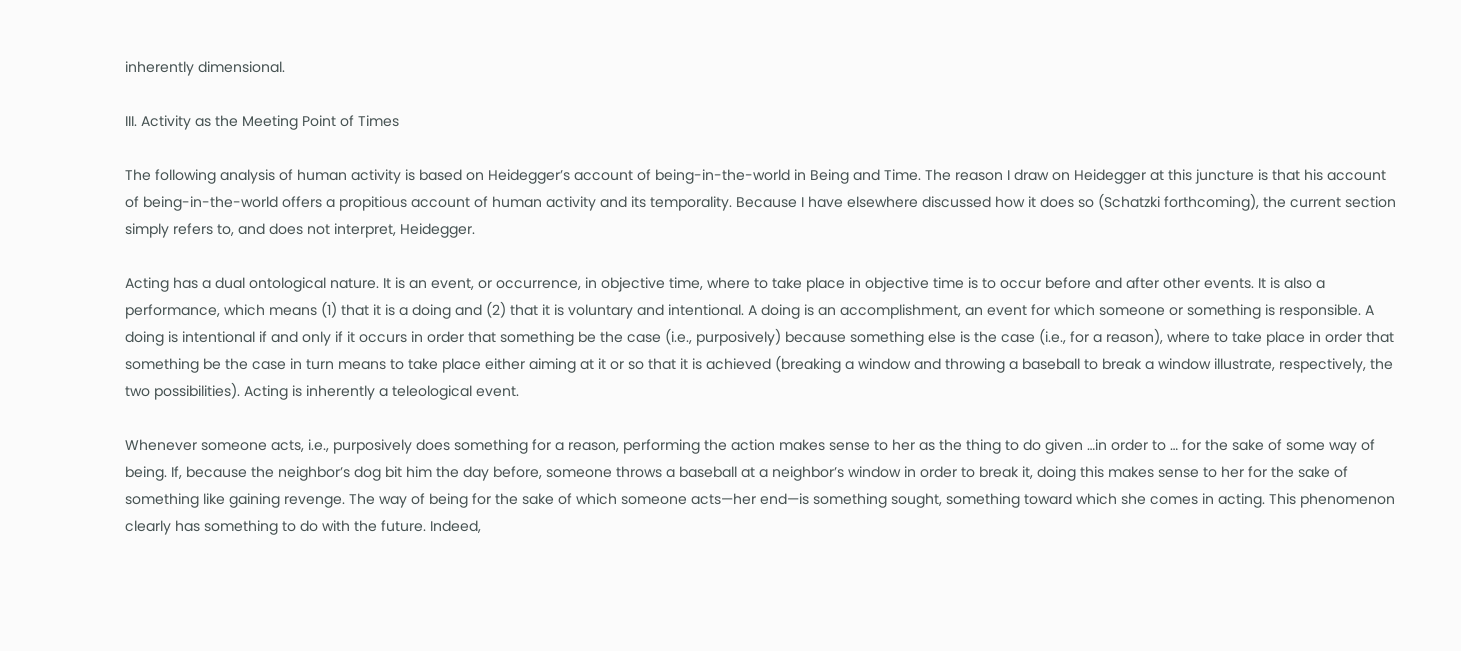inherently dimensional.

III. Activity as the Meeting Point of Times

The following analysis of human activity is based on Heidegger’s account of being-in-the-world in Being and Time. The reason I draw on Heidegger at this juncture is that his account of being-in-the-world offers a propitious account of human activity and its temporality. Because I have elsewhere discussed how it does so (Schatzki forthcoming), the current section simply refers to, and does not interpret, Heidegger.

Acting has a dual ontological nature. It is an event, or occurrence, in objective time, where to take place in objective time is to occur before and after other events. It is also a performance, which means (1) that it is a doing and (2) that it is voluntary and intentional. A doing is an accomplishment, an event for which someone or something is responsible. A doing is intentional if and only if it occurs in order that something be the case (i.e., purposively) because something else is the case (i.e., for a reason), where to take place in order that something be the case in turn means to take place either aiming at it or so that it is achieved (breaking a window and throwing a baseball to break a window illustrate, respectively, the two possibilities). Acting is inherently a teleological event.

Whenever someone acts, i.e., purposively does something for a reason, performing the action makes sense to her as the thing to do given …in order to … for the sake of some way of being. If, because the neighbor’s dog bit him the day before, someone throws a baseball at a neighbor’s window in order to break it, doing this makes sense to her for the sake of something like gaining revenge. The way of being for the sake of which someone acts—her end—is something sought, something toward which she comes in acting. This phenomenon clearly has something to do with the future. Indeed,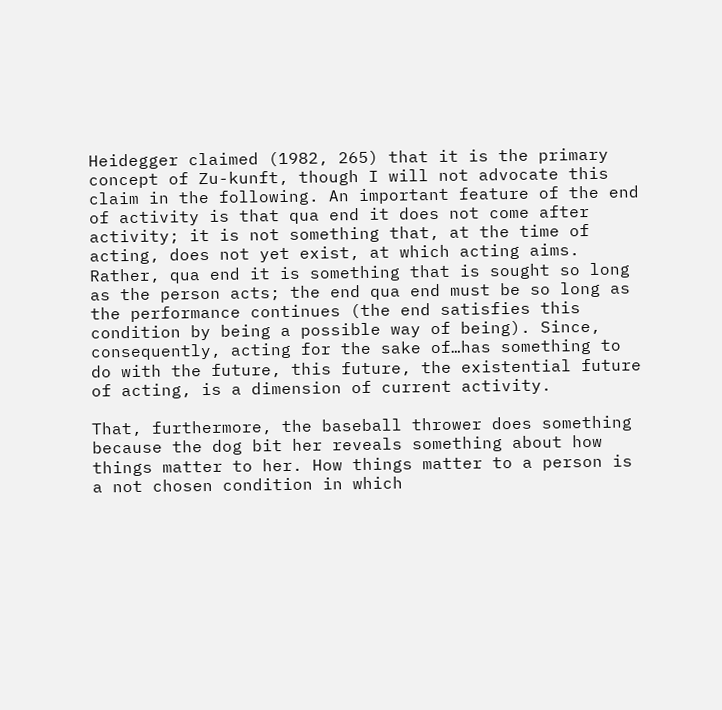Heidegger claimed (1982, 265) that it is the primary concept of Zu-kunft, though I will not advocate this claim in the following. An important feature of the end of activity is that qua end it does not come after activity; it is not something that, at the time of acting, does not yet exist, at which acting aims. Rather, qua end it is something that is sought so long as the person acts; the end qua end must be so long as the performance continues (the end satisfies this condition by being a possible way of being). Since, consequently, acting for the sake of…has something to do with the future, this future, the existential future of acting, is a dimension of current activity.

That, furthermore, the baseball thrower does something because the dog bit her reveals something about how things matter to her. How things matter to a person is a not chosen condition in which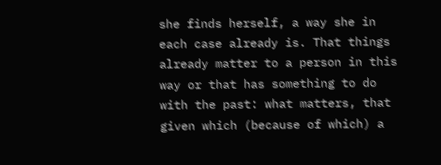she finds herself, a way she in each case already is. That things already matter to a person in this way or that has something to do with the past: what matters, that given which (because of which) a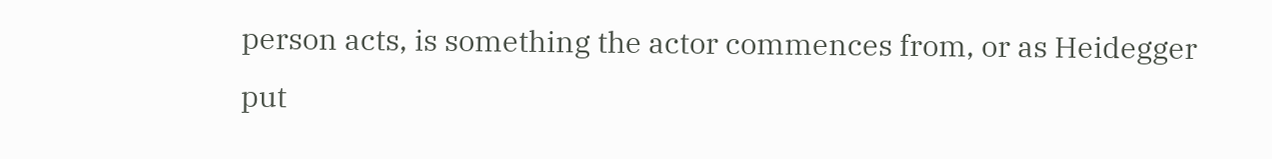person acts, is something the actor commences from, or as Heidegger put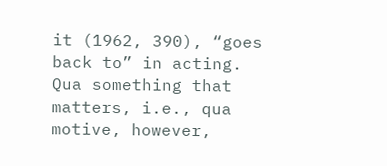it (1962, 390), “goes back to” in acting. Qua something that matters, i.e., qua motive, however,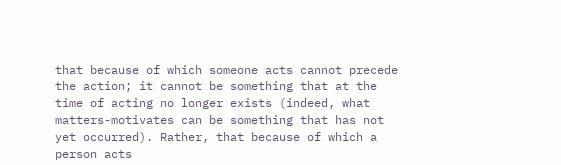that because of which someone acts cannot precede the action; it cannot be something that at the time of acting no longer exists (indeed, what matters-motivates can be something that has not yet occurred). Rather, that because of which a person acts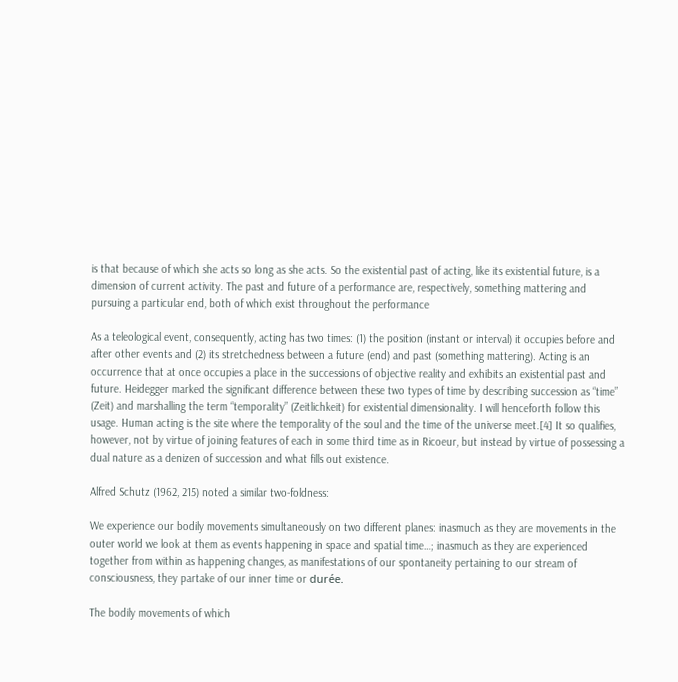is that because of which she acts so long as she acts. So the existential past of acting, like its existential future, is a dimension of current activity. The past and future of a performance are, respectively, something mattering and pursuing a particular end, both of which exist throughout the performance

As a teleological event, consequently, acting has two times: (1) the position (instant or interval) it occupies before and after other events and (2) its stretchedness between a future (end) and past (something mattering). Acting is an occurrence that at once occupies a place in the successions of objective reality and exhibits an existential past and future. Heidegger marked the significant difference between these two types of time by describing succession as “time” (Zeit) and marshalling the term “temporality” (Zeitlichkeit) for existential dimensionality. I will henceforth follow this usage. Human acting is the site where the temporality of the soul and the time of the universe meet.[4] It so qualifies, however, not by virtue of joining features of each in some third time as in Ricoeur, but instead by virtue of possessing a dual nature as a denizen of succession and what fills out existence.

Alfred Schutz (1962, 215) noted a similar two-foldness:

We experience our bodily movements simultaneously on two different planes: inasmuch as they are movements in the outer world we look at them as events happening in space and spatial time…; inasmuch as they are experienced together from within as happening changes, as manifestations of our spontaneity pertaining to our stream of consciousness, they partake of our inner time or durée.

The bodily movements of which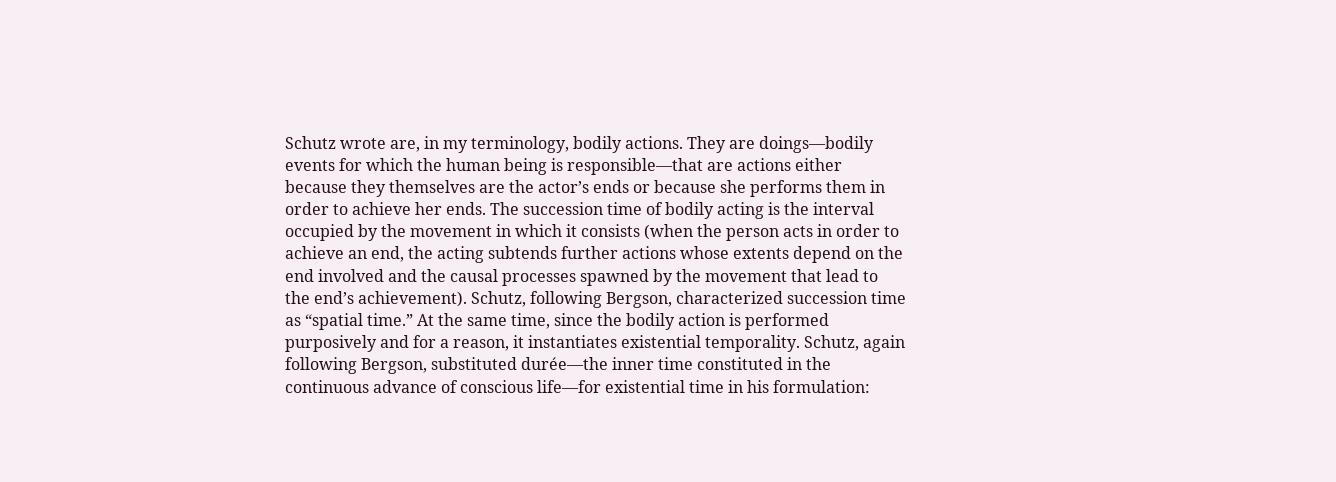Schutz wrote are, in my terminology, bodily actions. They are doings—bodily events for which the human being is responsible—that are actions either because they themselves are the actor’s ends or because she performs them in order to achieve her ends. The succession time of bodily acting is the interval occupied by the movement in which it consists (when the person acts in order to achieve an end, the acting subtends further actions whose extents depend on the end involved and the causal processes spawned by the movement that lead to the end’s achievement). Schutz, following Bergson, characterized succession time as “spatial time.” At the same time, since the bodily action is performed purposively and for a reason, it instantiates existential temporality. Schutz, again following Bergson, substituted durée—the inner time constituted in the continuous advance of conscious life—for existential time in his formulation: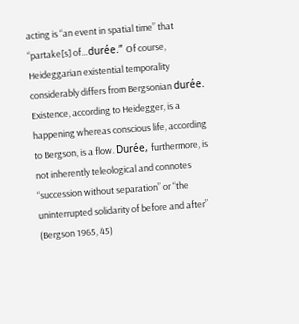acting is “an event in spatial time” that “partake[s] of…durée.” Of course, Heideggarian existential temporality considerably differs from Bergsonian durée. Existence, according to Heidegger, is a happening whereas conscious life, according to Bergson, is a flow. Durée, furthermore, is not inherently teleological and connotes “succession without separation” or “the uninterrupted solidarity of before and after” (Bergson 1965, 45)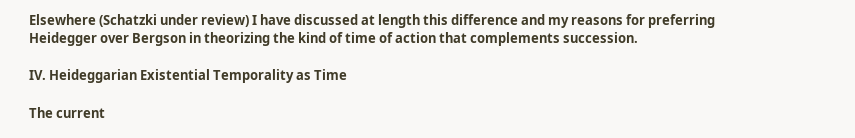Elsewhere (Schatzki under review) I have discussed at length this difference and my reasons for preferring Heidegger over Bergson in theorizing the kind of time of action that complements succession.

IV. Heideggarian Existential Temporality as Time

The current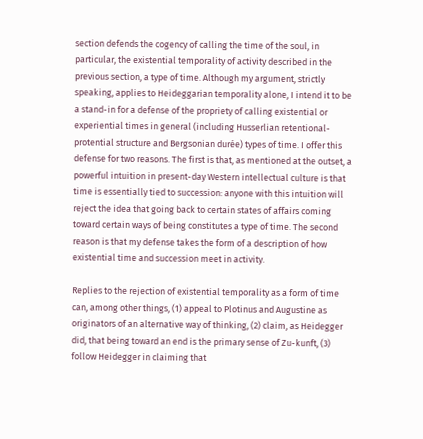section defends the cogency of calling the time of the soul, in particular, the existential temporality of activity described in the previous section, a type of time. Although my argument, strictly speaking, applies to Heideggarian temporality alone, I intend it to be a stand-in for a defense of the propriety of calling existential or experiential times in general (including Husserlian retentional-protential structure and Bergsonian durée) types of time. I offer this defense for two reasons. The first is that, as mentioned at the outset, a powerful intuition in present-day Western intellectual culture is that time is essentially tied to succession: anyone with this intuition will reject the idea that going back to certain states of affairs coming toward certain ways of being constitutes a type of time. The second reason is that my defense takes the form of a description of how existential time and succession meet in activity.

Replies to the rejection of existential temporality as a form of time can, among other things, (1) appeal to Plotinus and Augustine as originators of an alternative way of thinking, (2) claim, as Heidegger did, that being toward an end is the primary sense of Zu-kunft, (3) follow Heidegger in claiming that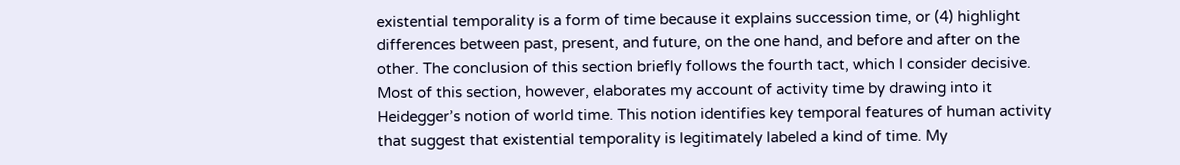existential temporality is a form of time because it explains succession time, or (4) highlight differences between past, present, and future, on the one hand, and before and after on the other. The conclusion of this section briefly follows the fourth tact, which I consider decisive. Most of this section, however, elaborates my account of activity time by drawing into it Heidegger’s notion of world time. This notion identifies key temporal features of human activity that suggest that existential temporality is legitimately labeled a kind of time. My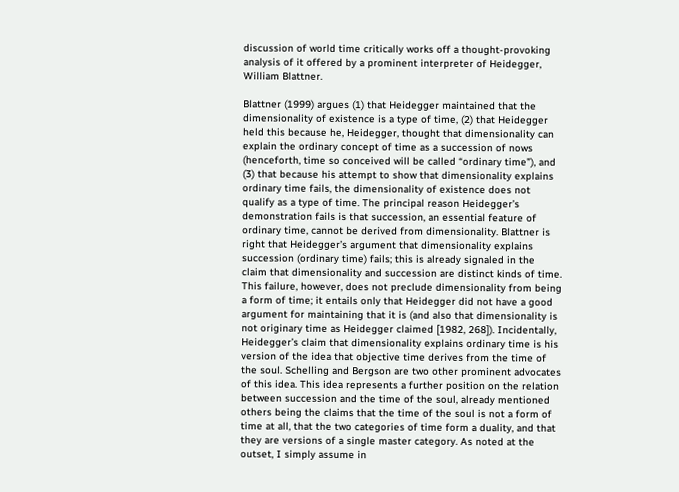discussion of world time critically works off a thought-provoking analysis of it offered by a prominent interpreter of Heidegger, William Blattner.

Blattner (1999) argues (1) that Heidegger maintained that the dimensionality of existence is a type of time, (2) that Heidegger held this because he, Heidegger, thought that dimensionality can explain the ordinary concept of time as a succession of nows (henceforth, time so conceived will be called “ordinary time”), and (3) that because his attempt to show that dimensionality explains ordinary time fails, the dimensionality of existence does not qualify as a type of time. The principal reason Heidegger’s demonstration fails is that succession, an essential feature of ordinary time, cannot be derived from dimensionality. Blattner is right that Heidegger’s argument that dimensionality explains succession (ordinary time) fails; this is already signaled in the claim that dimensionality and succession are distinct kinds of time. This failure, however, does not preclude dimensionality from being a form of time; it entails only that Heidegger did not have a good argument for maintaining that it is (and also that dimensionality is not originary time as Heidegger claimed [1982, 268]). Incidentally, Heidegger’s claim that dimensionality explains ordinary time is his version of the idea that objective time derives from the time of the soul. Schelling and Bergson are two other prominent advocates of this idea. This idea represents a further position on the relation between succession and the time of the soul, already mentioned others being the claims that the time of the soul is not a form of time at all, that the two categories of time form a duality, and that they are versions of a single master category. As noted at the outset, I simply assume in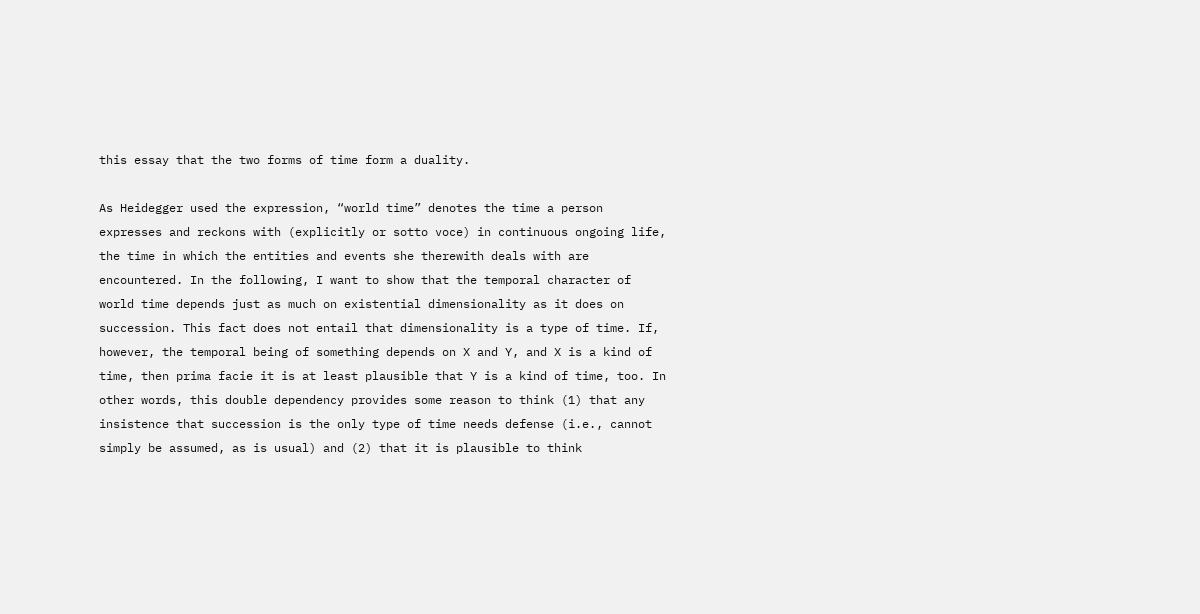this essay that the two forms of time form a duality.

As Heidegger used the expression, “world time” denotes the time a person expresses and reckons with (explicitly or sotto voce) in continuous ongoing life, the time in which the entities and events she therewith deals with are encountered. In the following, I want to show that the temporal character of world time depends just as much on existential dimensionality as it does on succession. This fact does not entail that dimensionality is a type of time. If, however, the temporal being of something depends on X and Y, and X is a kind of time, then prima facie it is at least plausible that Y is a kind of time, too. In other words, this double dependency provides some reason to think (1) that any insistence that succession is the only type of time needs defense (i.e., cannot simply be assumed, as is usual) and (2) that it is plausible to think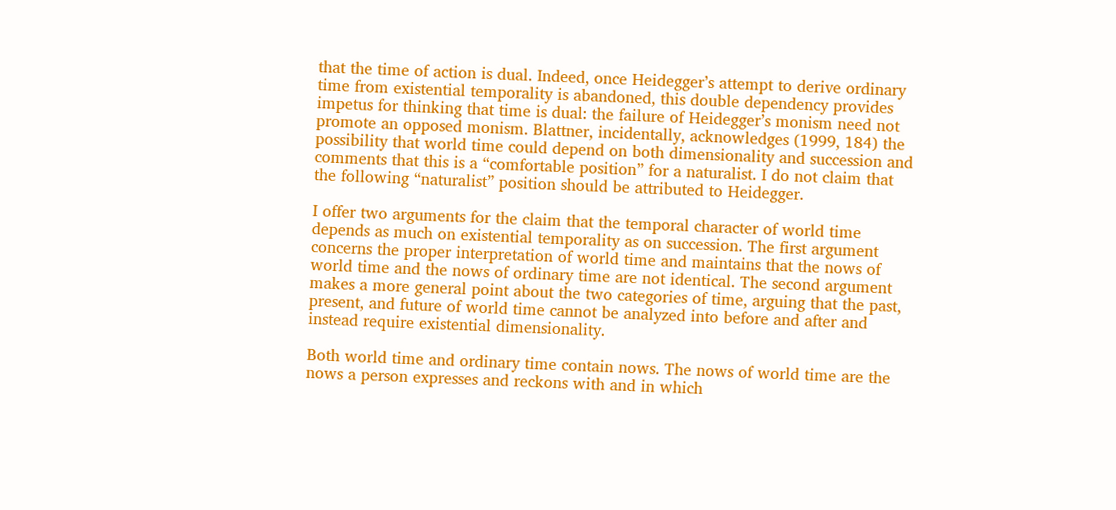that the time of action is dual. Indeed, once Heidegger’s attempt to derive ordinary time from existential temporality is abandoned, this double dependency provides impetus for thinking that time is dual: the failure of Heidegger’s monism need not promote an opposed monism. Blattner, incidentally, acknowledges (1999, 184) the possibility that world time could depend on both dimensionality and succession and comments that this is a “comfortable position” for a naturalist. I do not claim that the following “naturalist” position should be attributed to Heidegger.

I offer two arguments for the claim that the temporal character of world time depends as much on existential temporality as on succession. The first argument concerns the proper interpretation of world time and maintains that the nows of world time and the nows of ordinary time are not identical. The second argument makes a more general point about the two categories of time, arguing that the past, present, and future of world time cannot be analyzed into before and after and instead require existential dimensionality.

Both world time and ordinary time contain nows. The nows of world time are the nows a person expresses and reckons with and in which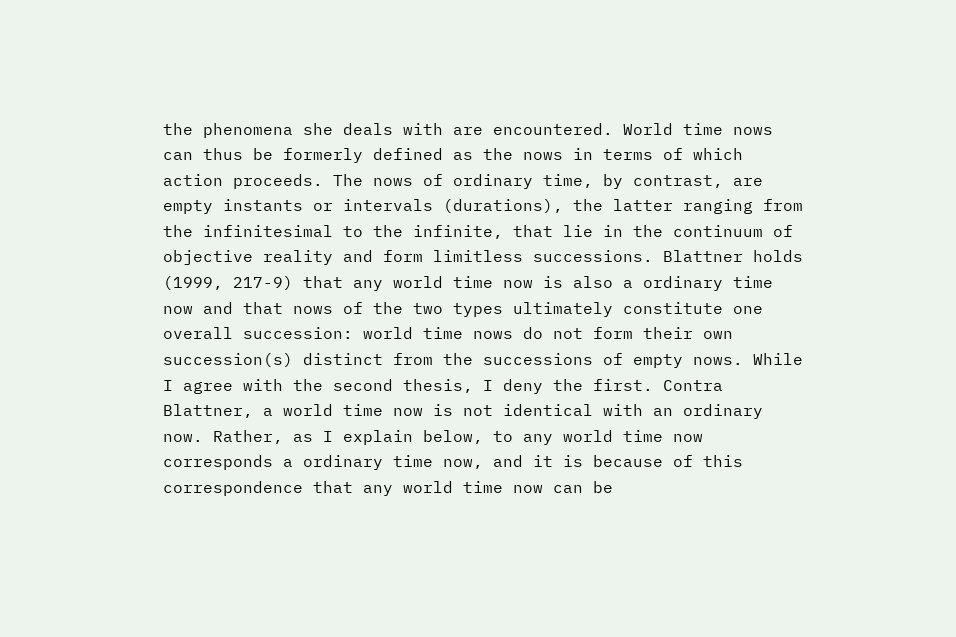the phenomena she deals with are encountered. World time nows can thus be formerly defined as the nows in terms of which action proceeds. The nows of ordinary time, by contrast, are empty instants or intervals (durations), the latter ranging from the infinitesimal to the infinite, that lie in the continuum of objective reality and form limitless successions. Blattner holds (1999, 217-9) that any world time now is also a ordinary time now and that nows of the two types ultimately constitute one overall succession: world time nows do not form their own succession(s) distinct from the successions of empty nows. While I agree with the second thesis, I deny the first. Contra Blattner, a world time now is not identical with an ordinary now. Rather, as I explain below, to any world time now corresponds a ordinary time now, and it is because of this correspondence that any world time now can be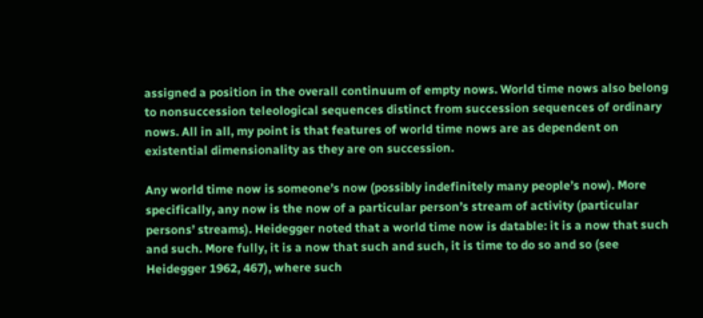assigned a position in the overall continuum of empty nows. World time nows also belong to nonsuccession teleological sequences distinct from succession sequences of ordinary nows. All in all, my point is that features of world time nows are as dependent on existential dimensionality as they are on succession.

Any world time now is someone’s now (possibly indefinitely many people’s now). More specifically, any now is the now of a particular person’s stream of activity (particular persons’ streams). Heidegger noted that a world time now is datable: it is a now that such and such. More fully, it is a now that such and such, it is time to do so and so (see Heidegger 1962, 467), where such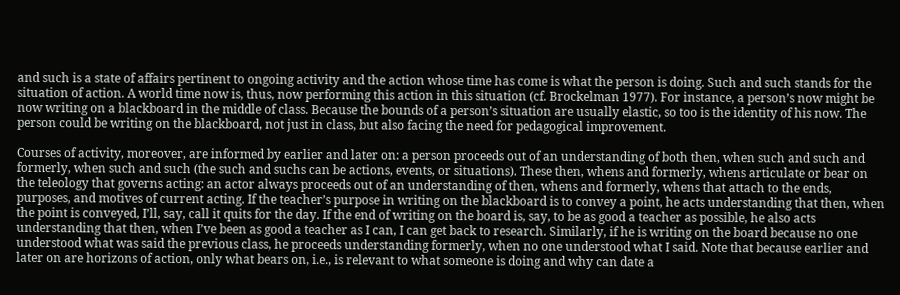and such is a state of affairs pertinent to ongoing activity and the action whose time has come is what the person is doing. Such and such stands for the situation of action. A world time now is, thus, now performing this action in this situation (cf. Brockelman 1977). For instance, a person’s now might be now writing on a blackboard in the middle of class. Because the bounds of a person’s situation are usually elastic, so too is the identity of his now. The person could be writing on the blackboard, not just in class, but also facing the need for pedagogical improvement.

Courses of activity, moreover, are informed by earlier and later on: a person proceeds out of an understanding of both then, when such and such and formerly, when such and such (the such and suchs can be actions, events, or situations). These then, whens and formerly, whens articulate or bear on the teleology that governs acting: an actor always proceeds out of an understanding of then, whens and formerly, whens that attach to the ends, purposes, and motives of current acting. If the teacher’s purpose in writing on the blackboard is to convey a point, he acts understanding that then, when the point is conveyed, I’ll, say, call it quits for the day. If the end of writing on the board is, say, to be as good a teacher as possible, he also acts understanding that then, when I’ve been as good a teacher as I can, I can get back to research. Similarly, if he is writing on the board because no one understood what was said the previous class, he proceeds understanding formerly, when no one understood what I said. Note that because earlier and later on are horizons of action, only what bears on, i.e., is relevant to what someone is doing and why can date a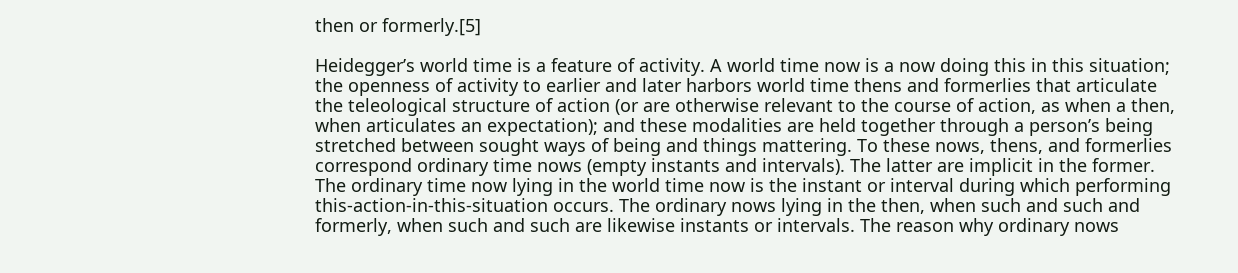then or formerly.[5]

Heidegger’s world time is a feature of activity. A world time now is a now doing this in this situation; the openness of activity to earlier and later harbors world time thens and formerlies that articulate the teleological structure of action (or are otherwise relevant to the course of action, as when a then, when articulates an expectation); and these modalities are held together through a person’s being stretched between sought ways of being and things mattering. To these nows, thens, and formerlies correspond ordinary time nows (empty instants and intervals). The latter are implicit in the former. The ordinary time now lying in the world time now is the instant or interval during which performing this-action-in-this-situation occurs. The ordinary nows lying in the then, when such and such and formerly, when such and such are likewise instants or intervals. The reason why ordinary nows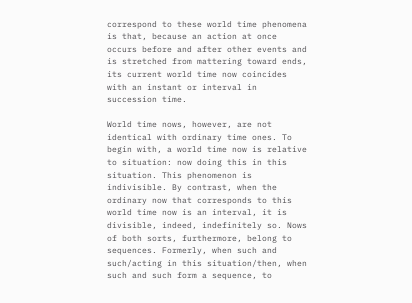correspond to these world time phenomena is that, because an action at once occurs before and after other events and is stretched from mattering toward ends, its current world time now coincides with an instant or interval in succession time.

World time nows, however, are not identical with ordinary time ones. To begin with, a world time now is relative to situation: now doing this in this situation. This phenomenon is indivisible. By contrast, when the ordinary now that corresponds to this world time now is an interval, it is divisible, indeed, indefinitely so. Nows of both sorts, furthermore, belong to sequences. Formerly, when such and such/acting in this situation/then, when such and such form a sequence, to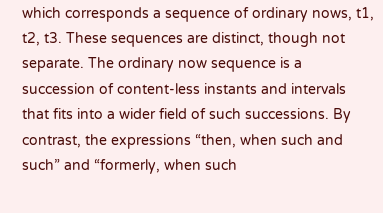which corresponds a sequence of ordinary nows, t1, t2, t3. These sequences are distinct, though not separate. The ordinary now sequence is a succession of content-less instants and intervals that fits into a wider field of such successions. By contrast, the expressions “then, when such and such” and “formerly, when such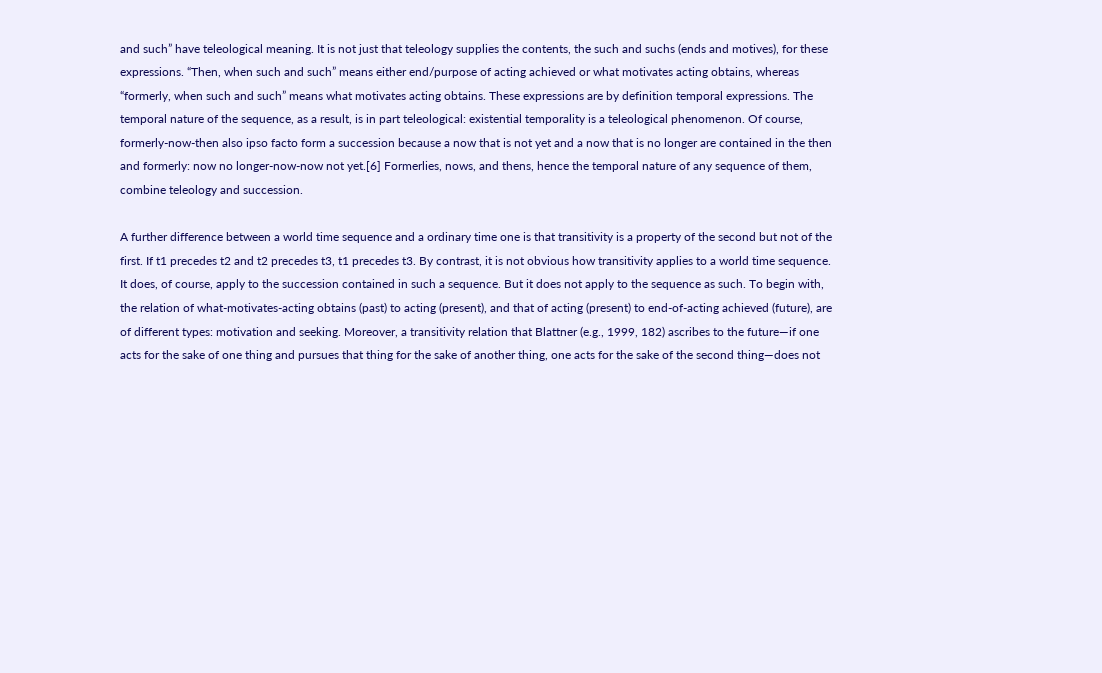and such” have teleological meaning. It is not just that teleology supplies the contents, the such and suchs (ends and motives), for these expressions. “Then, when such and such” means either end/purpose of acting achieved or what motivates acting obtains, whereas “formerly, when such and such” means what motivates acting obtains. These expressions are by definition temporal expressions. The temporal nature of the sequence, as a result, is in part teleological: existential temporality is a teleological phenomenon. Of course, formerly-now-then also ipso facto form a succession because a now that is not yet and a now that is no longer are contained in the then and formerly: now no longer-now-now not yet.[6] Formerlies, nows, and thens, hence the temporal nature of any sequence of them, combine teleology and succession.

A further difference between a world time sequence and a ordinary time one is that transitivity is a property of the second but not of the first. If t1 precedes t2 and t2 precedes t3, t1 precedes t3. By contrast, it is not obvious how transitivity applies to a world time sequence. It does, of course, apply to the succession contained in such a sequence. But it does not apply to the sequence as such. To begin with, the relation of what-motivates-acting obtains (past) to acting (present), and that of acting (present) to end-of-acting achieved (future), are of different types: motivation and seeking. Moreover, a transitivity relation that Blattner (e.g., 1999, 182) ascribes to the future—if one acts for the sake of one thing and pursues that thing for the sake of another thing, one acts for the sake of the second thing—does not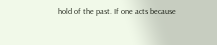hold of the past. If one acts because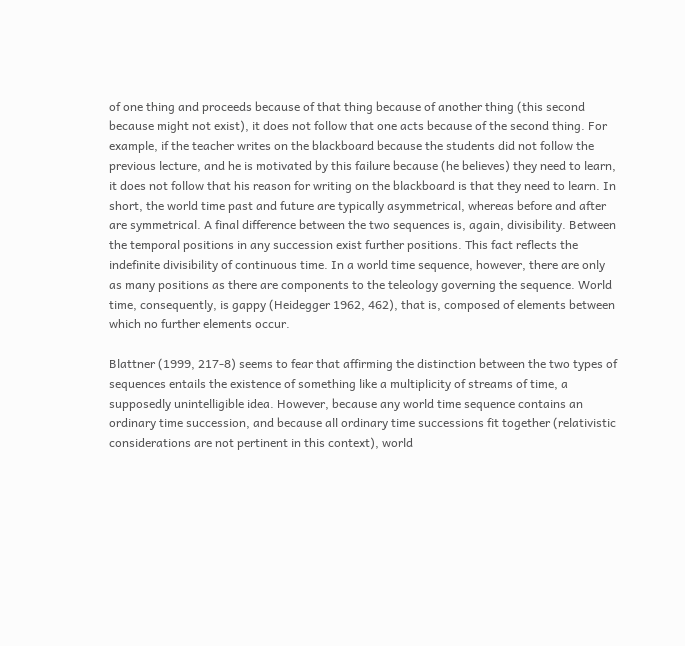of one thing and proceeds because of that thing because of another thing (this second because might not exist), it does not follow that one acts because of the second thing. For example, if the teacher writes on the blackboard because the students did not follow the previous lecture, and he is motivated by this failure because (he believes) they need to learn, it does not follow that his reason for writing on the blackboard is that they need to learn. In short, the world time past and future are typically asymmetrical, whereas before and after are symmetrical. A final difference between the two sequences is, again, divisibility. Between the temporal positions in any succession exist further positions. This fact reflects the indefinite divisibility of continuous time. In a world time sequence, however, there are only as many positions as there are components to the teleology governing the sequence. World time, consequently, is gappy (Heidegger 1962, 462), that is, composed of elements between which no further elements occur.

Blattner (1999, 217-8) seems to fear that affirming the distinction between the two types of sequences entails the existence of something like a multiplicity of streams of time, a supposedly unintelligible idea. However, because any world time sequence contains an ordinary time succession, and because all ordinary time successions fit together (relativistic considerations are not pertinent in this context), world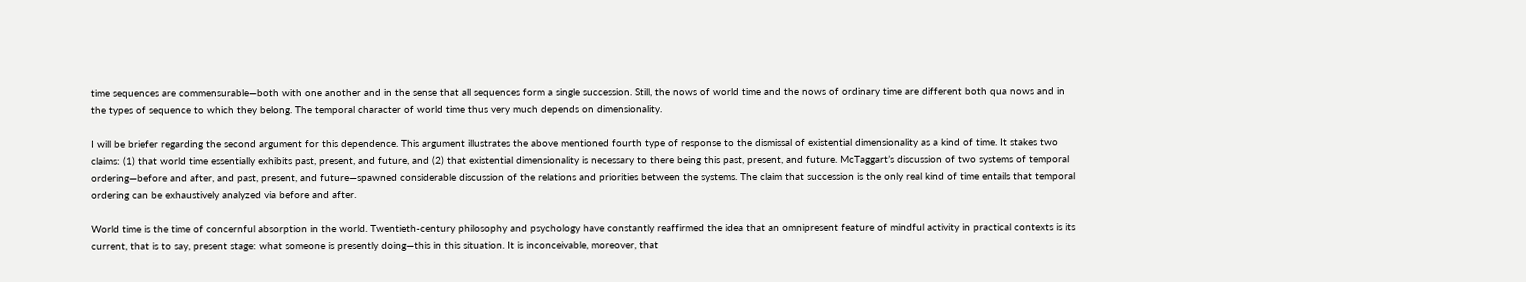time sequences are commensurable—both with one another and in the sense that all sequences form a single succession. Still, the nows of world time and the nows of ordinary time are different both qua nows and in the types of sequence to which they belong. The temporal character of world time thus very much depends on dimensionality.

I will be briefer regarding the second argument for this dependence. This argument illustrates the above mentioned fourth type of response to the dismissal of existential dimensionality as a kind of time. It stakes two claims: (1) that world time essentially exhibits past, present, and future, and (2) that existential dimensionality is necessary to there being this past, present, and future. McTaggart’s discussion of two systems of temporal ordering—before and after, and past, present, and future—spawned considerable discussion of the relations and priorities between the systems. The claim that succession is the only real kind of time entails that temporal ordering can be exhaustively analyzed via before and after.

World time is the time of concernful absorption in the world. Twentieth-century philosophy and psychology have constantly reaffirmed the idea that an omnipresent feature of mindful activity in practical contexts is its current, that is to say, present stage: what someone is presently doing—this in this situation. It is inconceivable, moreover, that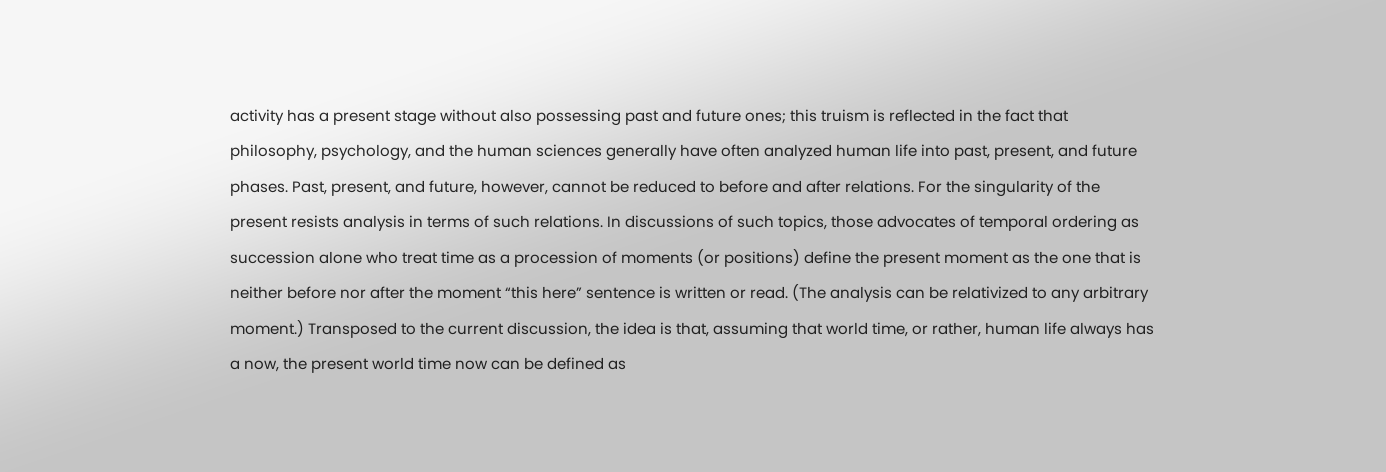activity has a present stage without also possessing past and future ones; this truism is reflected in the fact that philosophy, psychology, and the human sciences generally have often analyzed human life into past, present, and future phases. Past, present, and future, however, cannot be reduced to before and after relations. For the singularity of the present resists analysis in terms of such relations. In discussions of such topics, those advocates of temporal ordering as succession alone who treat time as a procession of moments (or positions) define the present moment as the one that is neither before nor after the moment “this here” sentence is written or read. (The analysis can be relativized to any arbitrary moment.) Transposed to the current discussion, the idea is that, assuming that world time, or rather, human life always has a now, the present world time now can be defined as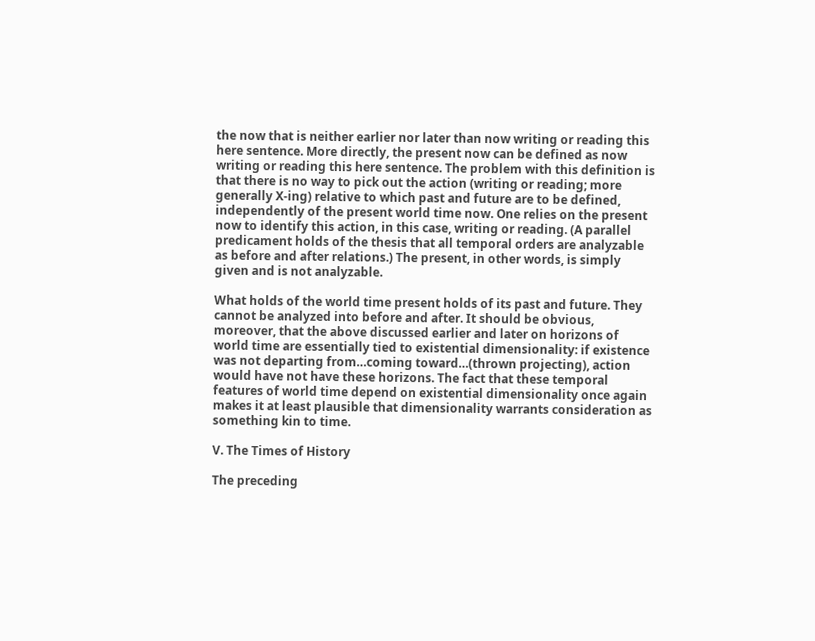the now that is neither earlier nor later than now writing or reading this here sentence. More directly, the present now can be defined as now writing or reading this here sentence. The problem with this definition is that there is no way to pick out the action (writing or reading; more generally X-ing) relative to which past and future are to be defined, independently of the present world time now. One relies on the present now to identify this action, in this case, writing or reading. (A parallel predicament holds of the thesis that all temporal orders are analyzable as before and after relations.) The present, in other words, is simply given and is not analyzable.

What holds of the world time present holds of its past and future. They cannot be analyzed into before and after. It should be obvious, moreover, that the above discussed earlier and later on horizons of world time are essentially tied to existential dimensionality: if existence was not departing from…coming toward…(thrown projecting), action would have not have these horizons. The fact that these temporal features of world time depend on existential dimensionality once again makes it at least plausible that dimensionality warrants consideration as something kin to time.

V. The Times of History

The preceding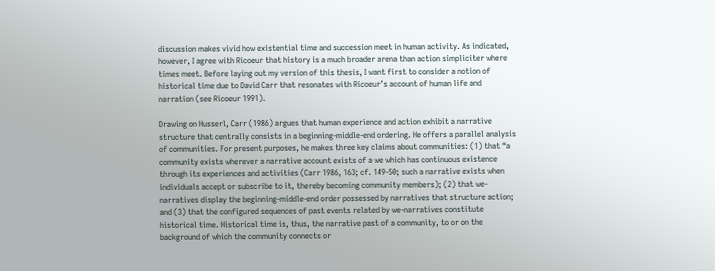discussion makes vivid how existential time and succession meet in human activity. As indicated, however, I agree with Ricoeur that history is a much broader arena than action simpliciter where times meet. Before laying out my version of this thesis, I want first to consider a notion of historical time due to David Carr that resonates with Ricoeur’s account of human life and narration (see Ricoeur 1991).

Drawing on Husserl, Carr (1986) argues that human experience and action exhibit a narrative structure that centrally consists in a beginning-middle-end ordering. He offers a parallel analysis of communities. For present purposes, he makes three key claims about communities: (1) that “a community exists wherever a narrative account exists of a we which has continuous existence through its experiences and activities (Carr 1986, 163; cf. 149-50; such a narrative exists when individuals accept or subscribe to it, thereby becoming community members); (2) that we-narratives display the beginning-middle-end order possessed by narratives that structure action; and (3) that the configured sequences of past events related by we-narratives constitute historical time. Historical time is, thus, the narrative past of a community, to or on the background of which the community connects or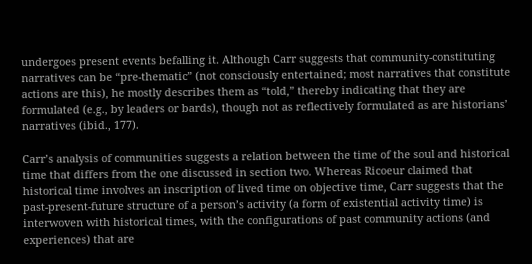undergoes present events befalling it. Although Carr suggests that community-constituting narratives can be “pre-thematic” (not consciously entertained; most narratives that constitute actions are this), he mostly describes them as “told,” thereby indicating that they are formulated (e.g., by leaders or bards), though not as reflectively formulated as are historians’ narratives (ibid., 177).

Carr’s analysis of communities suggests a relation between the time of the soul and historical time that differs from the one discussed in section two. Whereas Ricoeur claimed that historical time involves an inscription of lived time on objective time, Carr suggests that the past-present-future structure of a person’s activity (a form of existential activity time) is interwoven with historical times, with the configurations of past community actions (and experiences) that are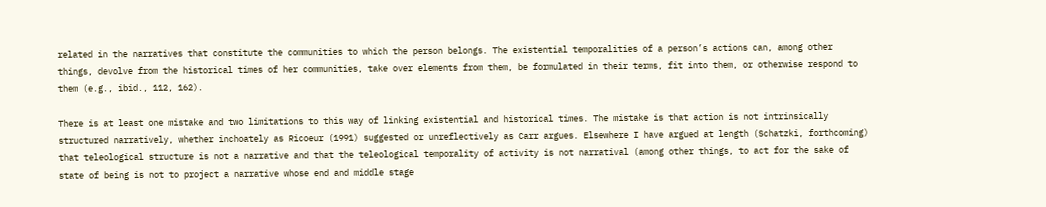related in the narratives that constitute the communities to which the person belongs. The existential temporalities of a person’s actions can, among other things, devolve from the historical times of her communities, take over elements from them, be formulated in their terms, fit into them, or otherwise respond to them (e.g., ibid., 112, 162).

There is at least one mistake and two limitations to this way of linking existential and historical times. The mistake is that action is not intrinsically structured narratively, whether inchoately as Ricoeur (1991) suggested or unreflectively as Carr argues. Elsewhere I have argued at length (Schatzki, forthcoming) that teleological structure is not a narrative and that the teleological temporality of activity is not narratival (among other things, to act for the sake of state of being is not to project a narrative whose end and middle stage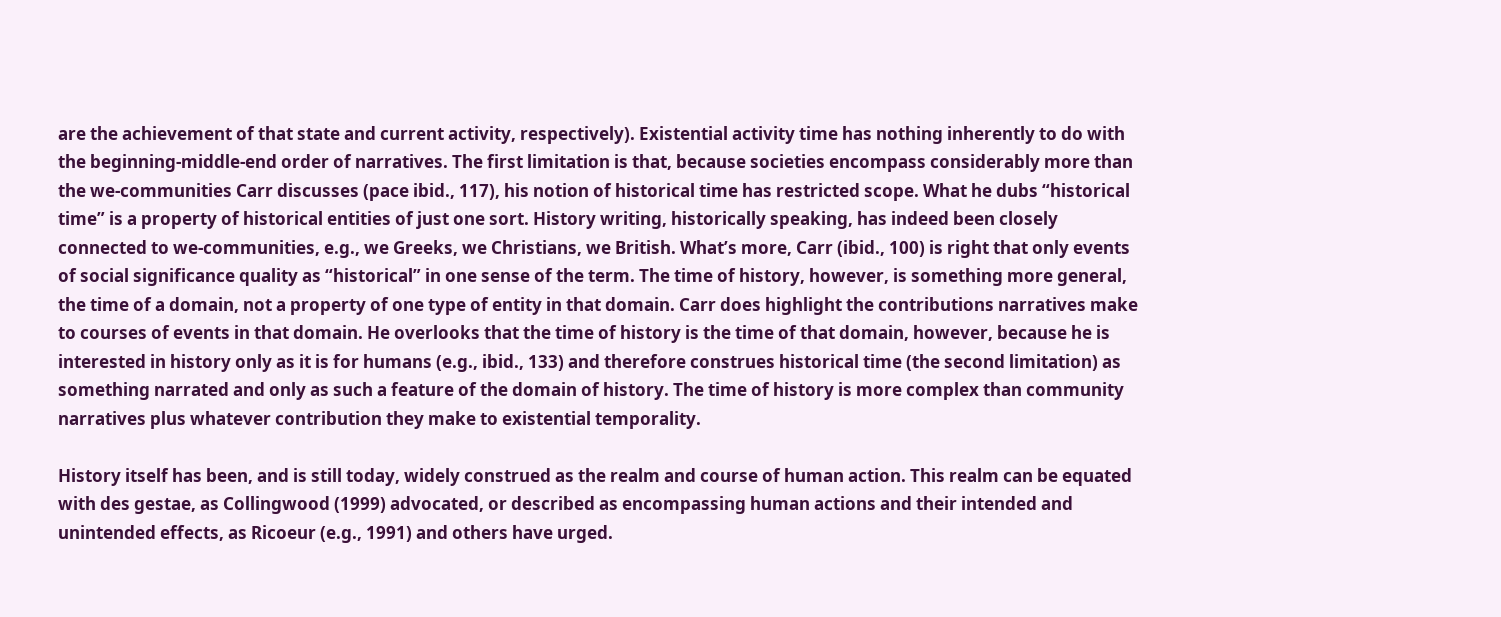are the achievement of that state and current activity, respectively). Existential activity time has nothing inherently to do with the beginning-middle-end order of narratives. The first limitation is that, because societies encompass considerably more than the we-communities Carr discusses (pace ibid., 117), his notion of historical time has restricted scope. What he dubs “historical time” is a property of historical entities of just one sort. History writing, historically speaking, has indeed been closely connected to we-communities, e.g., we Greeks, we Christians, we British. What’s more, Carr (ibid., 100) is right that only events of social significance quality as “historical” in one sense of the term. The time of history, however, is something more general, the time of a domain, not a property of one type of entity in that domain. Carr does highlight the contributions narratives make to courses of events in that domain. He overlooks that the time of history is the time of that domain, however, because he is interested in history only as it is for humans (e.g., ibid., 133) and therefore construes historical time (the second limitation) as something narrated and only as such a feature of the domain of history. The time of history is more complex than community narratives plus whatever contribution they make to existential temporality.

History itself has been, and is still today, widely construed as the realm and course of human action. This realm can be equated with des gestae, as Collingwood (1999) advocated, or described as encompassing human actions and their intended and unintended effects, as Ricoeur (e.g., 1991) and others have urged.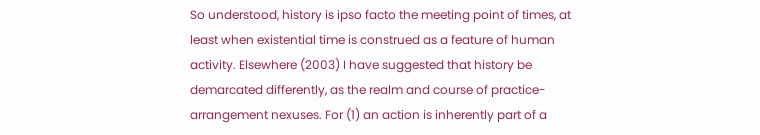So understood, history is ipso facto the meeting point of times, at least when existential time is construed as a feature of human activity. Elsewhere (2003) I have suggested that history be demarcated differently, as the realm and course of practice-arrangement nexuses. For (1) an action is inherently part of a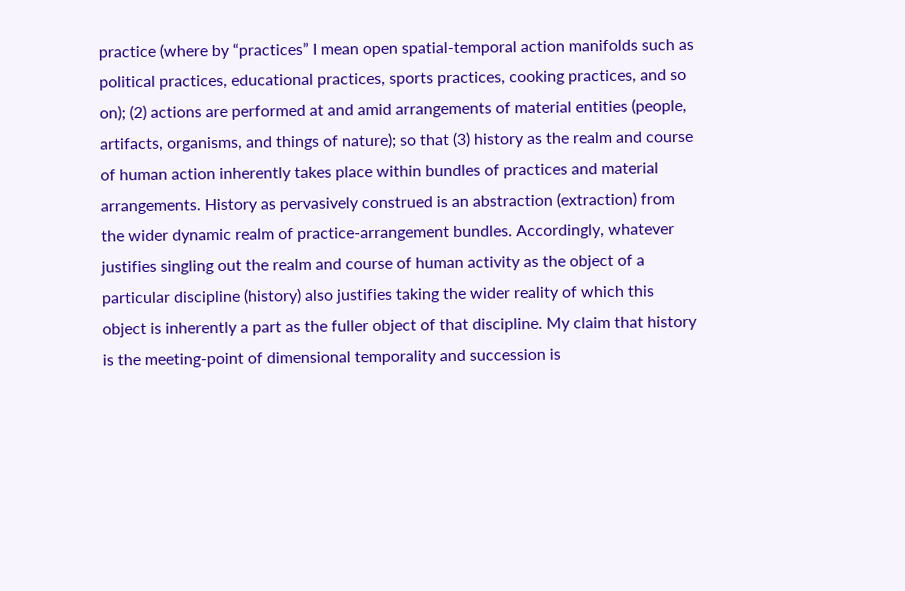practice (where by “practices” I mean open spatial-temporal action manifolds such as political practices, educational practices, sports practices, cooking practices, and so on); (2) actions are performed at and amid arrangements of material entities (people, artifacts, organisms, and things of nature); so that (3) history as the realm and course of human action inherently takes place within bundles of practices and material arrangements. History as pervasively construed is an abstraction (extraction) from the wider dynamic realm of practice-arrangement bundles. Accordingly, whatever justifies singling out the realm and course of human activity as the object of a particular discipline (history) also justifies taking the wider reality of which this object is inherently a part as the fuller object of that discipline. My claim that history is the meeting-point of dimensional temporality and succession is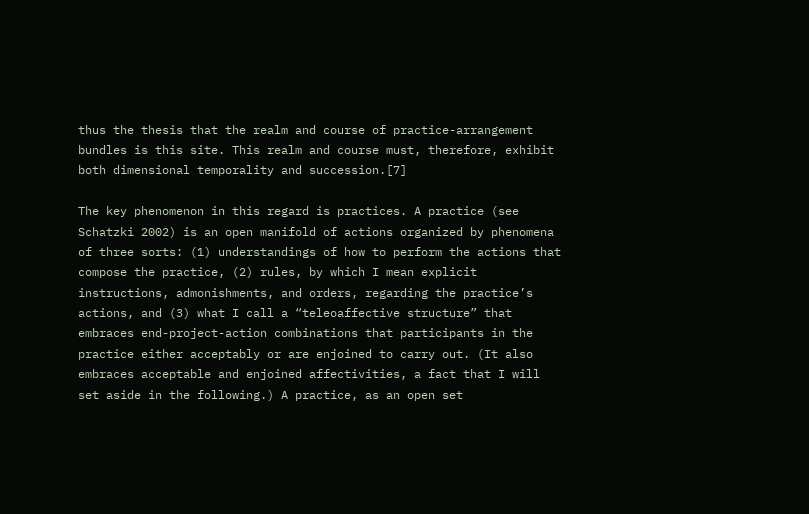thus the thesis that the realm and course of practice-arrangement bundles is this site. This realm and course must, therefore, exhibit both dimensional temporality and succession.[7]

The key phenomenon in this regard is practices. A practice (see Schatzki 2002) is an open manifold of actions organized by phenomena of three sorts: (1) understandings of how to perform the actions that compose the practice, (2) rules, by which I mean explicit instructions, admonishments, and orders, regarding the practice’s actions, and (3) what I call a “teleoaffective structure” that embraces end-project-action combinations that participants in the practice either acceptably or are enjoined to carry out. (It also embraces acceptable and enjoined affectivities, a fact that I will set aside in the following.) A practice, as an open set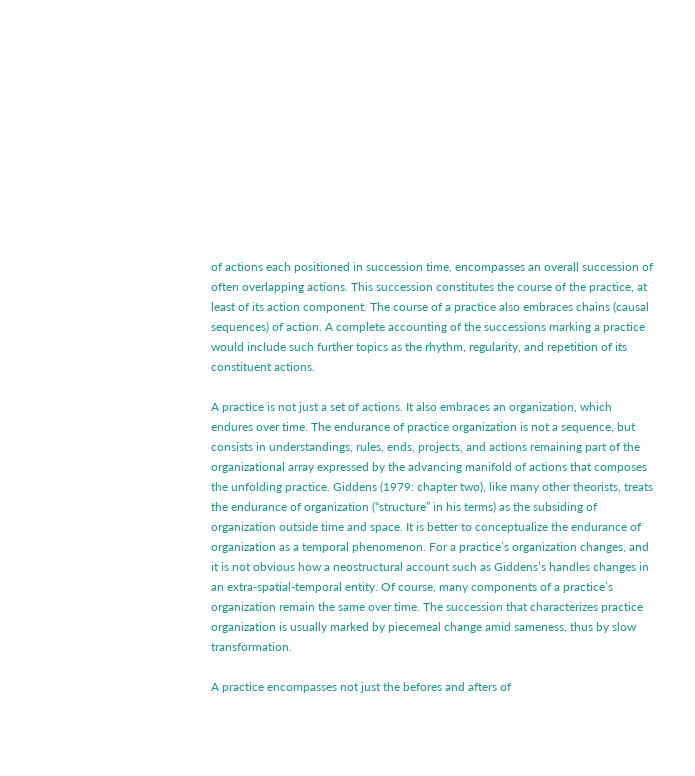of actions each positioned in succession time, encompasses an overall succession of often overlapping actions. This succession constitutes the course of the practice, at least of its action component. The course of a practice also embraces chains (causal sequences) of action. A complete accounting of the successions marking a practice would include such further topics as the rhythm, regularity, and repetition of its constituent actions.

A practice is not just a set of actions. It also embraces an organization, which endures over time. The endurance of practice organization is not a sequence, but consists in understandings, rules, ends, projects, and actions remaining part of the organizational array expressed by the advancing manifold of actions that composes the unfolding practice. Giddens (1979: chapter two), like many other theorists, treats the endurance of organization (“structure” in his terms) as the subsiding of organization outside time and space. It is better to conceptualize the endurance of organization as a temporal phenomenon. For a practice’s organization changes, and it is not obvious how a neostructural account such as Giddens’s handles changes in an extra-spatial-temporal entity. Of course, many components of a practice’s organization remain the same over time. The succession that characterizes practice organization is usually marked by piecemeal change amid sameness, thus by slow transformation.

A practice encompasses not just the befores and afters of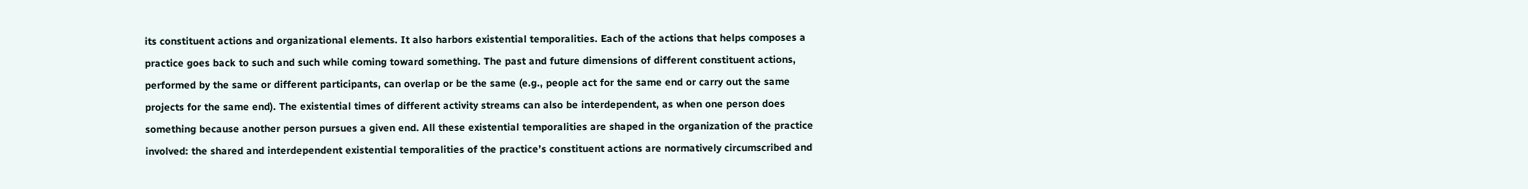its constituent actions and organizational elements. It also harbors existential temporalities. Each of the actions that helps composes a practice goes back to such and such while coming toward something. The past and future dimensions of different constituent actions, performed by the same or different participants, can overlap or be the same (e.g., people act for the same end or carry out the same projects for the same end). The existential times of different activity streams can also be interdependent, as when one person does something because another person pursues a given end. All these existential temporalities are shaped in the organization of the practice involved: the shared and interdependent existential temporalities of the practice’s constituent actions are normatively circumscribed and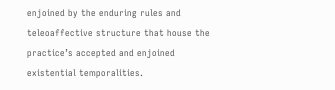enjoined by the enduring rules and teleoaffective structure that house the practice’s accepted and enjoined existential temporalities.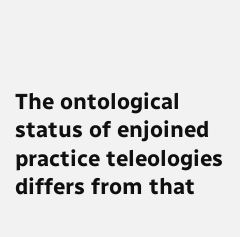The ontological status of enjoined practice teleologies differs from that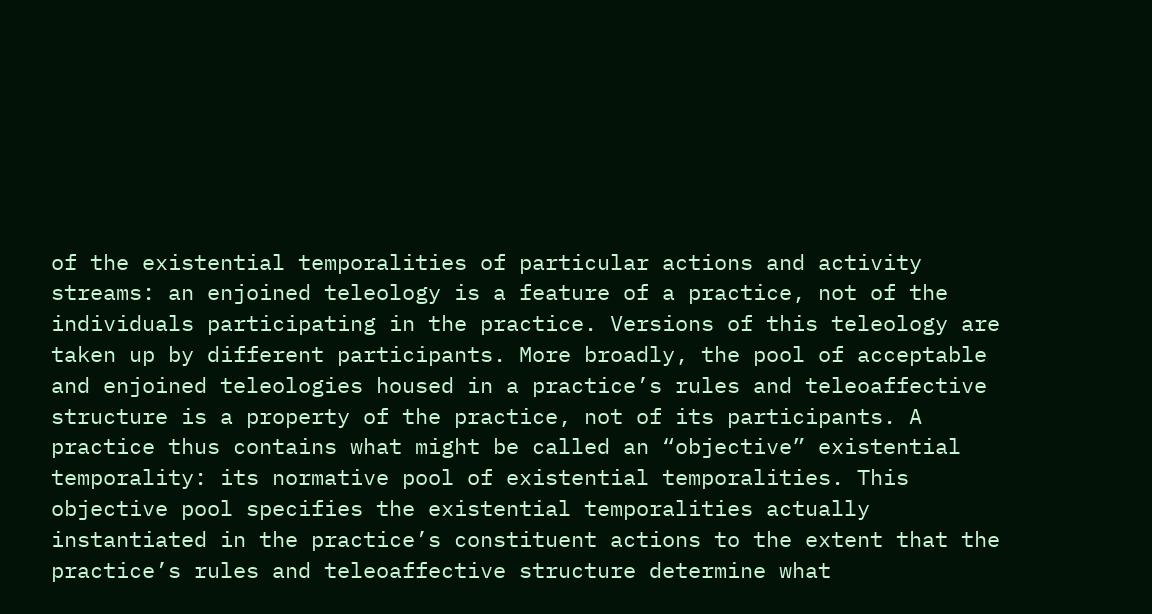of the existential temporalities of particular actions and activity streams: an enjoined teleology is a feature of a practice, not of the individuals participating in the practice. Versions of this teleology are taken up by different participants. More broadly, the pool of acceptable and enjoined teleologies housed in a practice’s rules and teleoaffective structure is a property of the practice, not of its participants. A practice thus contains what might be called an “objective” existential temporality: its normative pool of existential temporalities. This objective pool specifies the existential temporalities actually instantiated in the practice’s constituent actions to the extent that the practice’s rules and teleoaffective structure determine what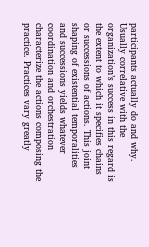participants actually do and why. Usually correlative with the organization’s success in this regard is the extent to which it specifies chains or successions of actions. This joint shaping of existential temporalities and successions yields whatever coordination and orchestration characterize the actions composing the practice. Practices vary greatly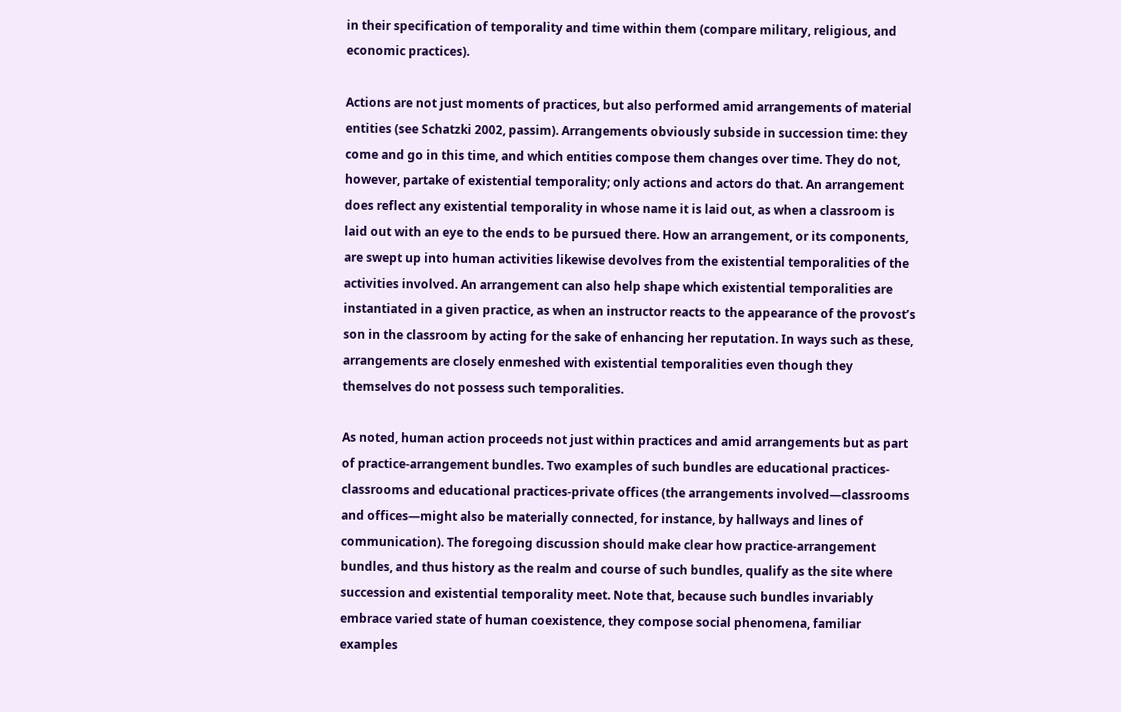in their specification of temporality and time within them (compare military, religious, and economic practices).

Actions are not just moments of practices, but also performed amid arrangements of material entities (see Schatzki 2002, passim). Arrangements obviously subside in succession time: they come and go in this time, and which entities compose them changes over time. They do not, however, partake of existential temporality; only actions and actors do that. An arrangement does reflect any existential temporality in whose name it is laid out, as when a classroom is laid out with an eye to the ends to be pursued there. How an arrangement, or its components, are swept up into human activities likewise devolves from the existential temporalities of the activities involved. An arrangement can also help shape which existential temporalities are instantiated in a given practice, as when an instructor reacts to the appearance of the provost’s son in the classroom by acting for the sake of enhancing her reputation. In ways such as these, arrangements are closely enmeshed with existential temporalities even though they themselves do not possess such temporalities.

As noted, human action proceeds not just within practices and amid arrangements but as part of practice-arrangement bundles. Two examples of such bundles are educational practices-classrooms and educational practices-private offices (the arrangements involved—classrooms and offices—might also be materially connected, for instance, by hallways and lines of communication). The foregoing discussion should make clear how practice-arrangement bundles, and thus history as the realm and course of such bundles, qualify as the site where succession and existential temporality meet. Note that, because such bundles invariably embrace varied state of human coexistence, they compose social phenomena, familiar examples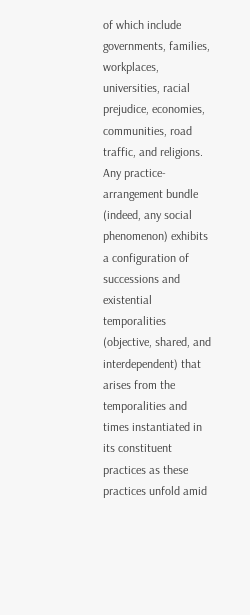of which include governments, families, workplaces, universities, racial prejudice, economies, communities, road traffic, and religions. Any practice-arrangement bundle (indeed, any social phenomenon) exhibits a configuration of successions and existential temporalities (objective, shared, and interdependent) that arises from the temporalities and times instantiated in its constituent practices as these practices unfold amid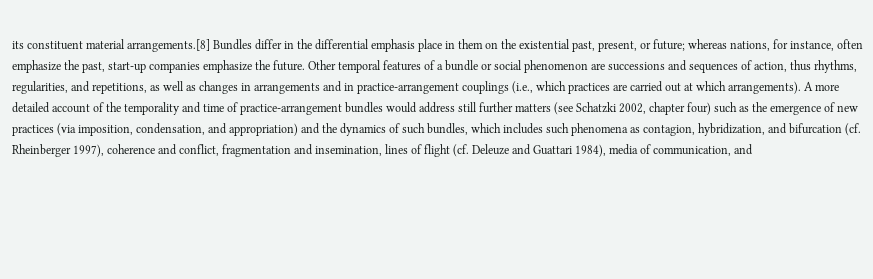its constituent material arrangements.[8] Bundles differ in the differential emphasis place in them on the existential past, present, or future; whereas nations, for instance, often emphasize the past, start-up companies emphasize the future. Other temporal features of a bundle or social phenomenon are successions and sequences of action, thus rhythms, regularities, and repetitions, as well as changes in arrangements and in practice-arrangement couplings (i.e., which practices are carried out at which arrangements). A more detailed account of the temporality and time of practice-arrangement bundles would address still further matters (see Schatzki 2002, chapter four) such as the emergence of new practices (via imposition, condensation, and appropriation) and the dynamics of such bundles, which includes such phenomena as contagion, hybridization, and bifurcation (cf. Rheinberger 1997), coherence and conflict, fragmentation and insemination, lines of flight (cf. Deleuze and Guattari 1984), media of communication, and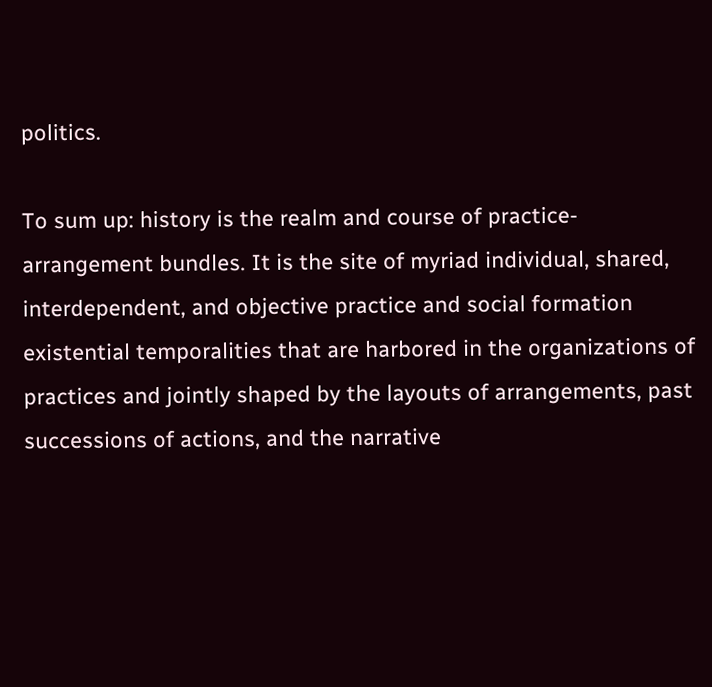politics.

To sum up: history is the realm and course of practice-arrangement bundles. It is the site of myriad individual, shared, interdependent, and objective practice and social formation existential temporalities that are harbored in the organizations of practices and jointly shaped by the layouts of arrangements, past successions of actions, and the narrative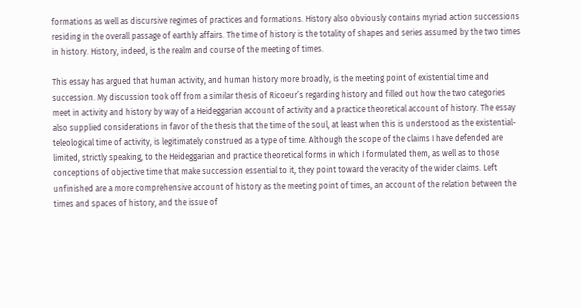formations as well as discursive regimes of practices and formations. History also obviously contains myriad action successions residing in the overall passage of earthly affairs. The time of history is the totality of shapes and series assumed by the two times in history. History, indeed, is the realm and course of the meeting of times.

This essay has argued that human activity, and human history more broadly, is the meeting point of existential time and succession. My discussion took off from a similar thesis of Ricoeur’s regarding history and filled out how the two categories meet in activity and history by way of a Heideggarian account of activity and a practice theoretical account of history. The essay also supplied considerations in favor of the thesis that the time of the soul, at least when this is understood as the existential-teleological time of activity, is legitimately construed as a type of time. Although the scope of the claims I have defended are limited, strictly speaking, to the Heideggarian and practice theoretical forms in which I formulated them, as well as to those conceptions of objective time that make succession essential to it, they point toward the veracity of the wider claims. Left unfinished are a more comprehensive account of history as the meeting point of times, an account of the relation between the times and spaces of history, and the issue of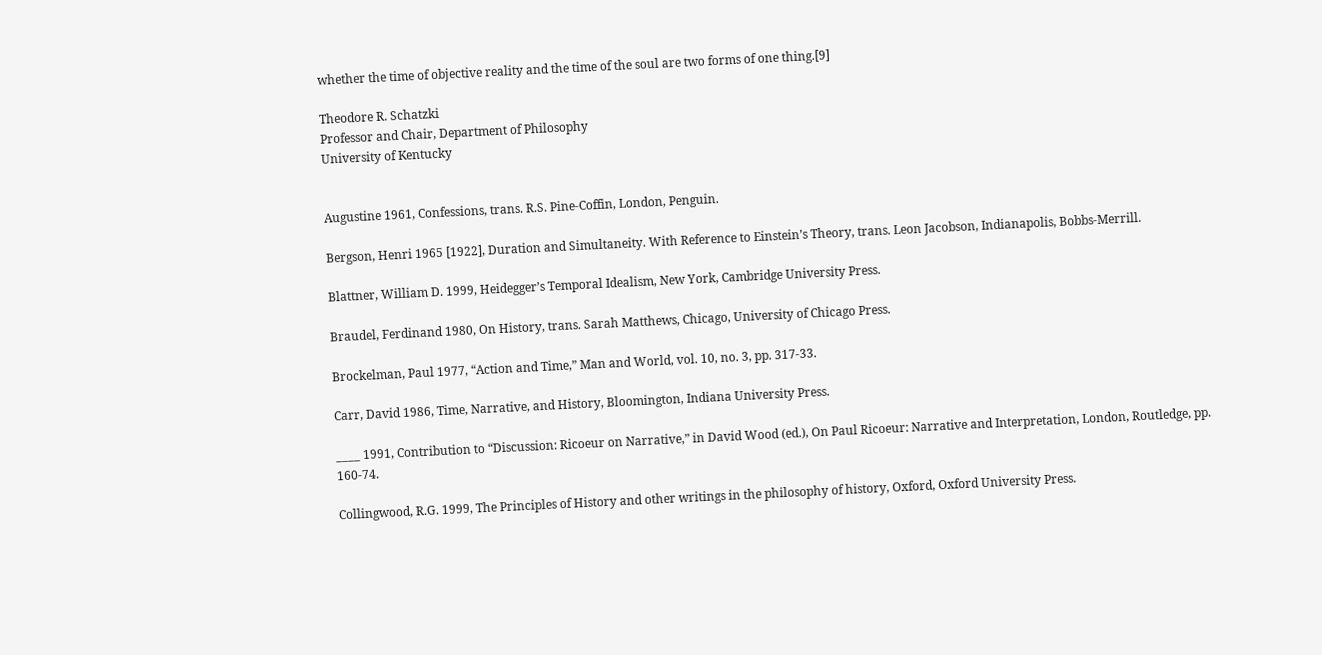whether the time of objective reality and the time of the soul are two forms of one thing.[9]

Theodore R. Schatzki
Professor and Chair, Department of Philosophy
University of Kentucky


Augustine 1961, Confessions, trans. R.S. Pine-Coffin, London, Penguin.

Bergson, Henri 1965 [1922], Duration and Simultaneity. With Reference to Einstein’s Theory, trans. Leon Jacobson, Indianapolis, Bobbs-Merrill.

Blattner, William D. 1999, Heidegger’s Temporal Idealism, New York, Cambridge University Press.

Braudel, Ferdinand 1980, On History, trans. Sarah Matthews, Chicago, University of Chicago Press.

Brockelman, Paul 1977, “Action and Time,” Man and World, vol. 10, no. 3, pp. 317-33.

Carr, David 1986, Time, Narrative, and History, Bloomington, Indiana University Press.

____ 1991, Contribution to “Discussion: Ricoeur on Narrative,” in David Wood (ed.), On Paul Ricoeur: Narrative and Interpretation, London, Routledge, pp. 160-74.

Collingwood, R.G. 1999, The Principles of History and other writings in the philosophy of history, Oxford, Oxford University Press.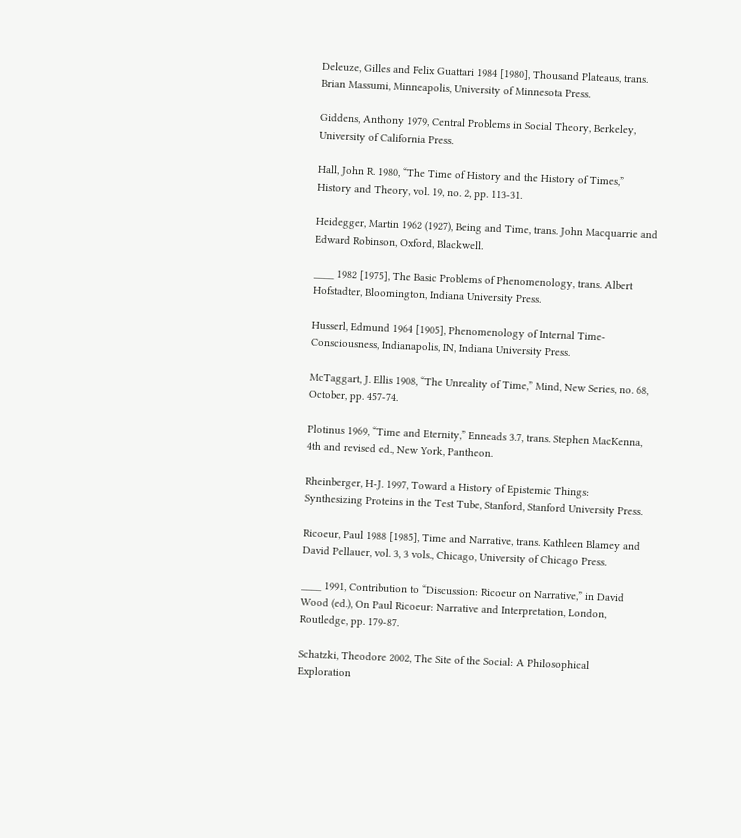Deleuze, Gilles and Felix Guattari 1984 [1980], Thousand Plateaus, trans. Brian Massumi, Minneapolis, University of Minnesota Press.

Giddens, Anthony 1979, Central Problems in Social Theory, Berkeley, University of California Press.

Hall, John R. 1980, “The Time of History and the History of Times,” History and Theory, vol. 19, no. 2, pp. 113-31.

Heidegger, Martin 1962 (1927), Being and Time, trans. John Macquarrie and Edward Robinson, Oxford, Blackwell.

____ 1982 [1975], The Basic Problems of Phenomenology, trans. Albert Hofstadter, Bloomington, Indiana University Press.

Husserl, Edmund 1964 [1905], Phenomenology of Internal Time-Consciousness, Indianapolis, IN, Indiana University Press.

McTaggart, J. Ellis 1908, “The Unreality of Time,” Mind, New Series, no. 68, October, pp. 457-74.

Plotinus 1969, “Time and Eternity,” Enneads 3.7, trans. Stephen MacKenna, 4th and revised ed., New York, Pantheon.

Rheinberger, H-J. 1997, Toward a History of Epistemic Things: Synthesizing Proteins in the Test Tube, Stanford, Stanford University Press.

Ricoeur, Paul 1988 [1985], Time and Narrative, trans. Kathleen Blamey and David Pellauer, vol. 3, 3 vols., Chicago, University of Chicago Press.

____ 1991, Contribution to “Discussion: Ricoeur on Narrative,” in David Wood (ed.), On Paul Ricoeur: Narrative and Interpretation, London, Routledge, pp. 179-87.

Schatzki, Theodore 2002, The Site of the Social: A Philosophical Exploration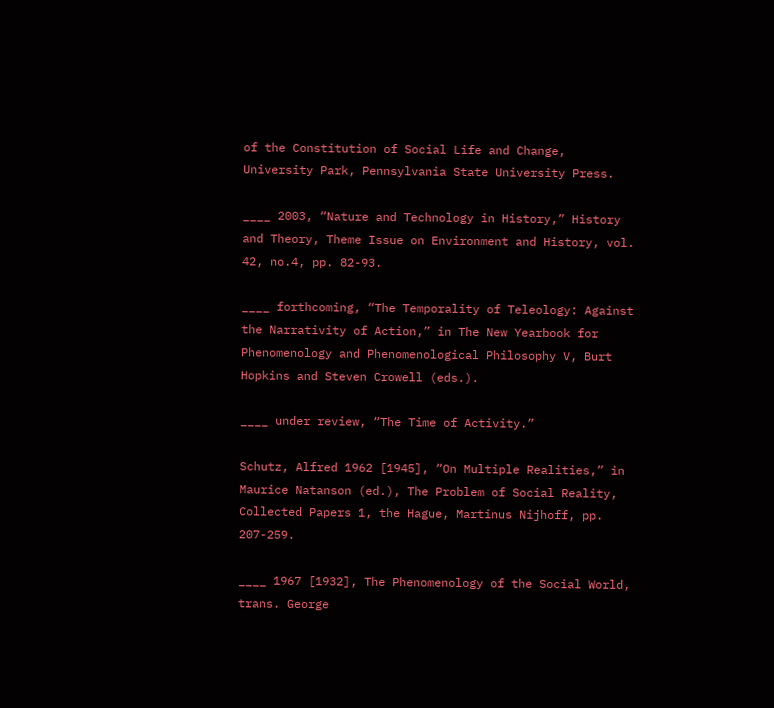of the Constitution of Social Life and Change, University Park, Pennsylvania State University Press.

____ 2003, “Nature and Technology in History,” History and Theory, Theme Issue on Environment and History, vol. 42, no.4, pp. 82-93.

____ forthcoming, “The Temporality of Teleology: Against the Narrativity of Action,” in The New Yearbook for Phenomenology and Phenomenological Philosophy V, Burt Hopkins and Steven Crowell (eds.).

____ under review, “The Time of Activity.”

Schutz, Alfred 1962 [1945], “On Multiple Realities,” in Maurice Natanson (ed.), The Problem of Social Reality, Collected Papers 1, the Hague, Martinus Nijhoff, pp. 207-259.

____ 1967 [1932], The Phenomenology of the Social World, trans. George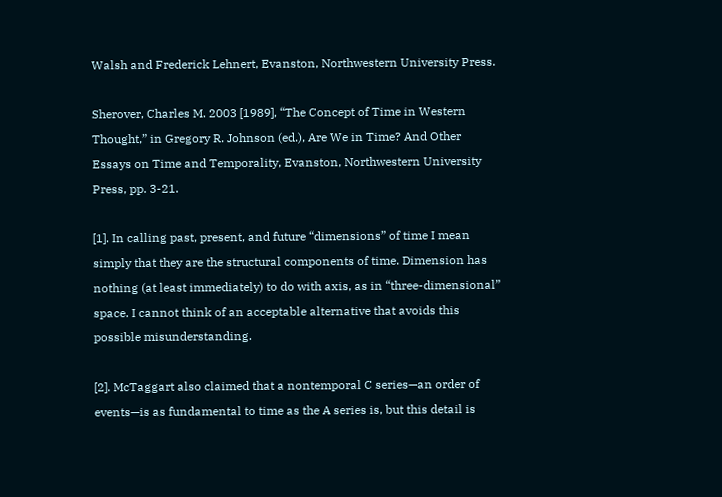Walsh and Frederick Lehnert, Evanston, Northwestern University Press.

Sherover, Charles M. 2003 [1989], “The Concept of Time in Western Thought,” in Gregory R. Johnson (ed.), Are We in Time? And Other Essays on Time and Temporality, Evanston, Northwestern University Press, pp. 3-21.

[1]. In calling past, present, and future “dimensions” of time I mean simply that they are the structural components of time. Dimension has nothing (at least immediately) to do with axis, as in “three-dimensional” space. I cannot think of an acceptable alternative that avoids this possible misunderstanding.

[2]. McTaggart also claimed that a nontemporal C series—an order of events—is as fundamental to time as the A series is, but this detail is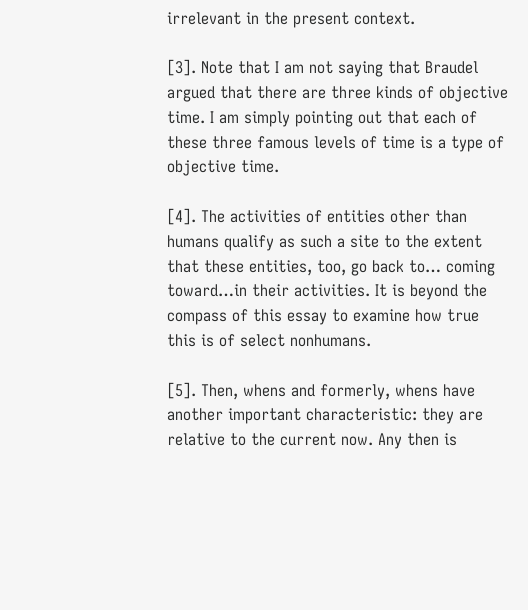irrelevant in the present context.

[3]. Note that I am not saying that Braudel argued that there are three kinds of objective time. I am simply pointing out that each of these three famous levels of time is a type of objective time.

[4]. The activities of entities other than humans qualify as such a site to the extent that these entities, too, go back to… coming toward…in their activities. It is beyond the compass of this essay to examine how true this is of select nonhumans.

[5]. Then, whens and formerly, whens have another important characteristic: they are relative to the current now. Any then is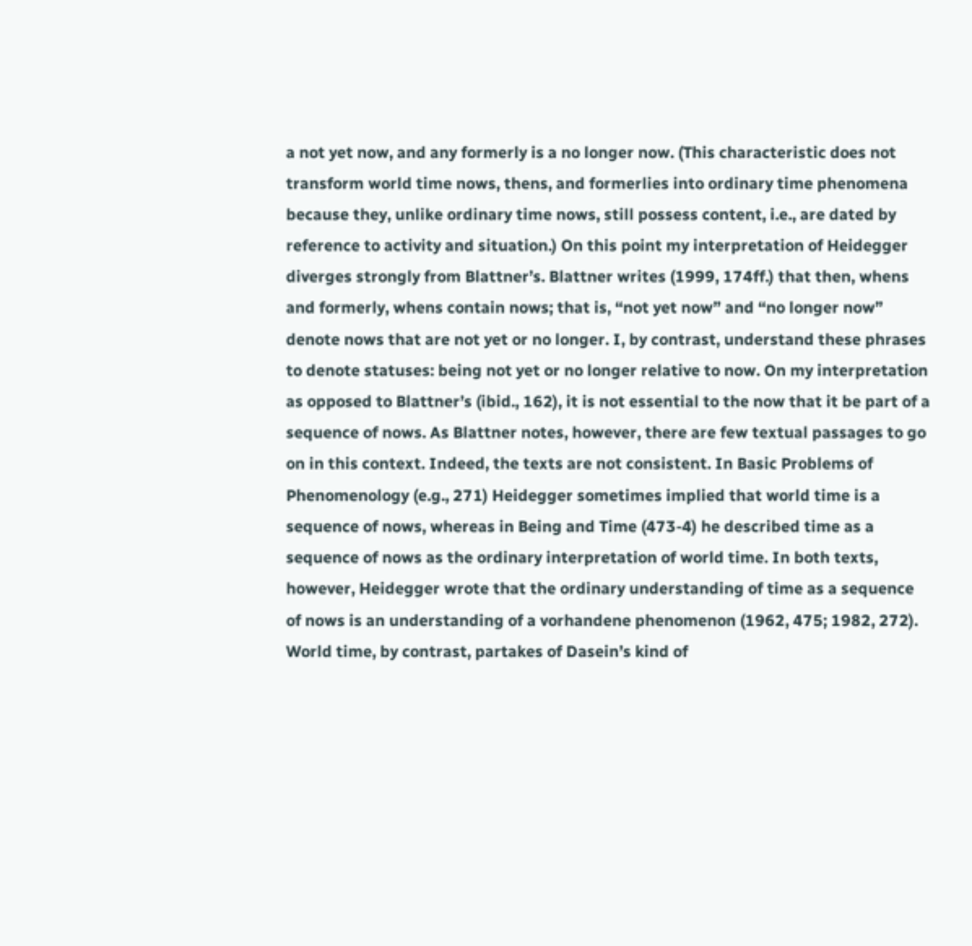a not yet now, and any formerly is a no longer now. (This characteristic does not transform world time nows, thens, and formerlies into ordinary time phenomena because they, unlike ordinary time nows, still possess content, i.e., are dated by reference to activity and situation.) On this point my interpretation of Heidegger diverges strongly from Blattner’s. Blattner writes (1999, 174ff.) that then, whens and formerly, whens contain nows; that is, “not yet now” and “no longer now” denote nows that are not yet or no longer. I, by contrast, understand these phrases to denote statuses: being not yet or no longer relative to now. On my interpretation as opposed to Blattner’s (ibid., 162), it is not essential to the now that it be part of a sequence of nows. As Blattner notes, however, there are few textual passages to go on in this context. Indeed, the texts are not consistent. In Basic Problems of Phenomenology (e.g., 271) Heidegger sometimes implied that world time is a sequence of nows, whereas in Being and Time (473-4) he described time as a sequence of nows as the ordinary interpretation of world time. In both texts, however, Heidegger wrote that the ordinary understanding of time as a sequence of nows is an understanding of a vorhandene phenomenon (1962, 475; 1982, 272). World time, by contrast, partakes of Dasein’s kind of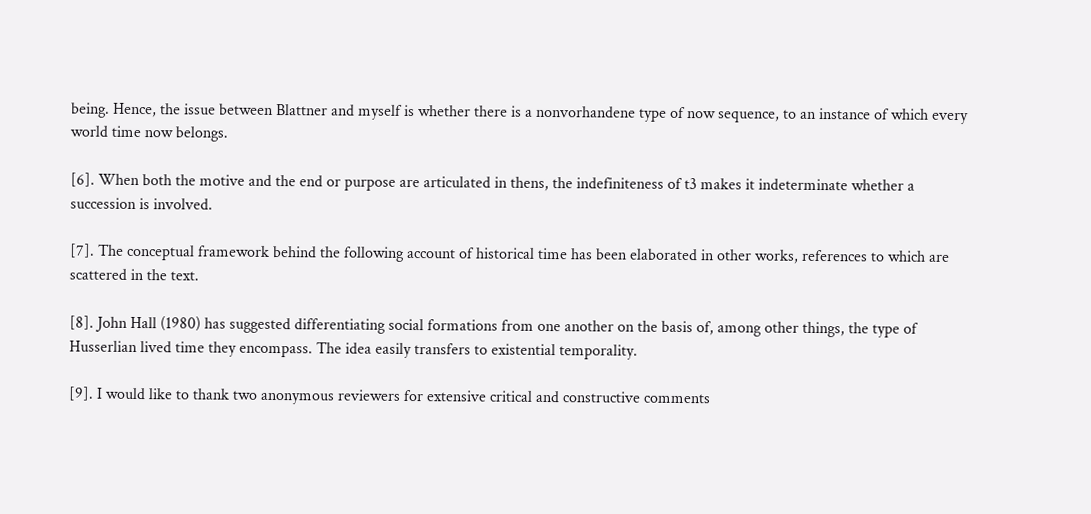being. Hence, the issue between Blattner and myself is whether there is a nonvorhandene type of now sequence, to an instance of which every world time now belongs.

[6]. When both the motive and the end or purpose are articulated in thens, the indefiniteness of t3 makes it indeterminate whether a succession is involved.

[7]. The conceptual framework behind the following account of historical time has been elaborated in other works, references to which are scattered in the text.

[8]. John Hall (1980) has suggested differentiating social formations from one another on the basis of, among other things, the type of Husserlian lived time they encompass. The idea easily transfers to existential temporality.

[9]. I would like to thank two anonymous reviewers for extensive critical and constructive comments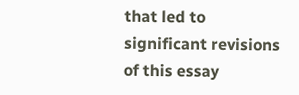that led to significant revisions of this essay